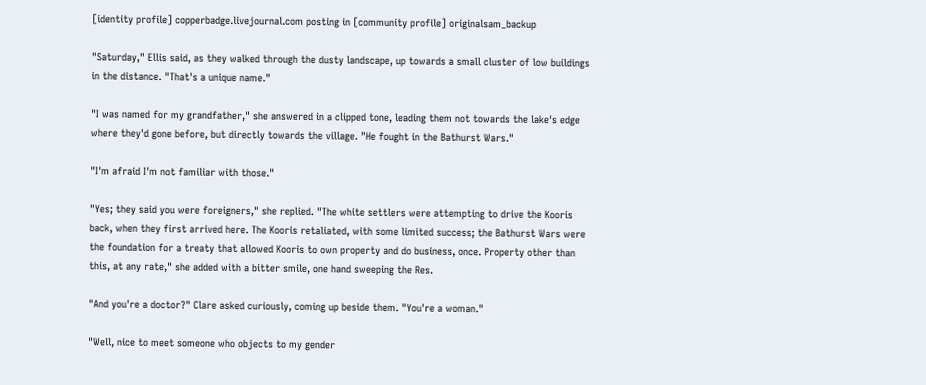[identity profile] copperbadge.livejournal.com posting in [community profile] originalsam_backup

"Saturday," Ellis said, as they walked through the dusty landscape, up towards a small cluster of low buildings in the distance. "That's a unique name."

"I was named for my grandfather," she answered in a clipped tone, leading them not towards the lake's edge where they'd gone before, but directly towards the village. "He fought in the Bathurst Wars."

"I'm afraid I'm not familiar with those."

"Yes; they said you were foreigners," she replied. "The white settlers were attempting to drive the Kooris back, when they first arrived here. The Kooris retaliated, with some limited success; the Bathurst Wars were the foundation for a treaty that allowed Kooris to own property and do business, once. Property other than this, at any rate," she added with a bitter smile, one hand sweeping the Res.

"And you're a doctor?" Clare asked curiously, coming up beside them. "You're a woman."

"Well, nice to meet someone who objects to my gender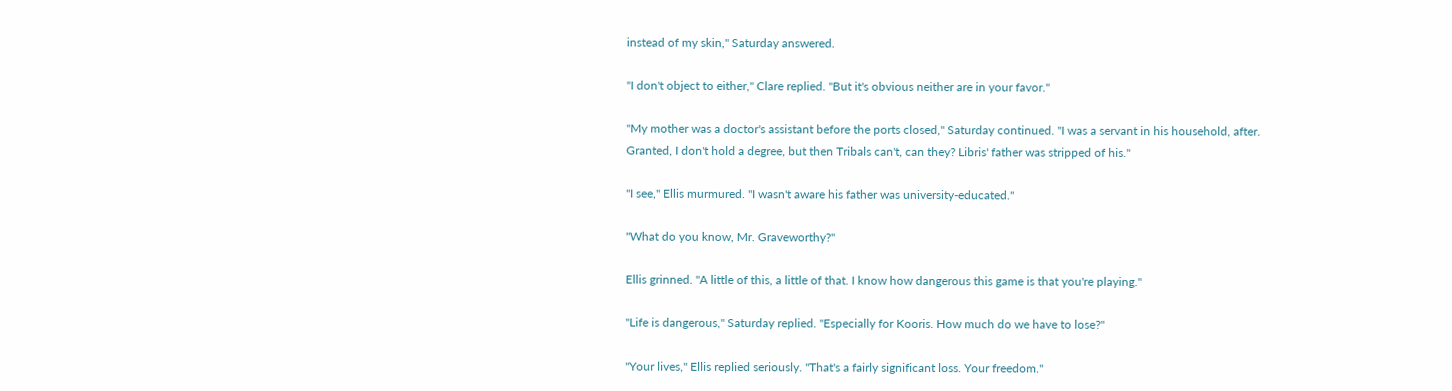instead of my skin," Saturday answered.

"I don't object to either," Clare replied. "But it's obvious neither are in your favor."

"My mother was a doctor's assistant before the ports closed," Saturday continued. "I was a servant in his household, after. Granted, I don't hold a degree, but then Tribals can't, can they? Libris' father was stripped of his."

"I see," Ellis murmured. "I wasn't aware his father was university-educated."

"What do you know, Mr. Graveworthy?"

Ellis grinned. "A little of this, a little of that. I know how dangerous this game is that you're playing."

"Life is dangerous," Saturday replied. "Especially for Kooris. How much do we have to lose?"

"Your lives," Ellis replied seriously. "That's a fairly significant loss. Your freedom."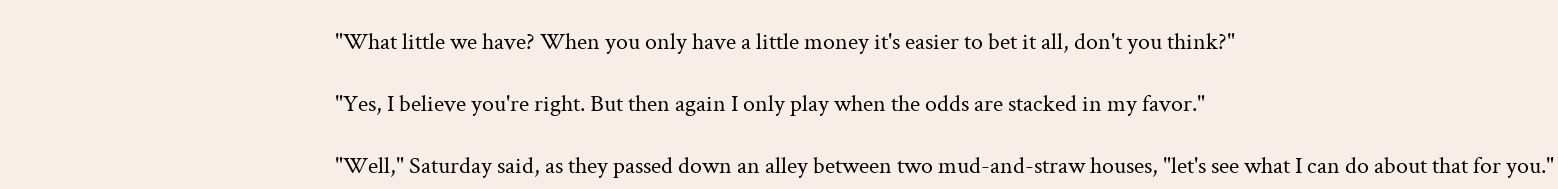"What little we have? When you only have a little money it's easier to bet it all, don't you think?"

"Yes, I believe you're right. But then again I only play when the odds are stacked in my favor."

"Well," Saturday said, as they passed down an alley between two mud-and-straw houses, "let's see what I can do about that for you."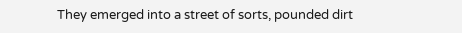They emerged into a street of sorts, pounded dirt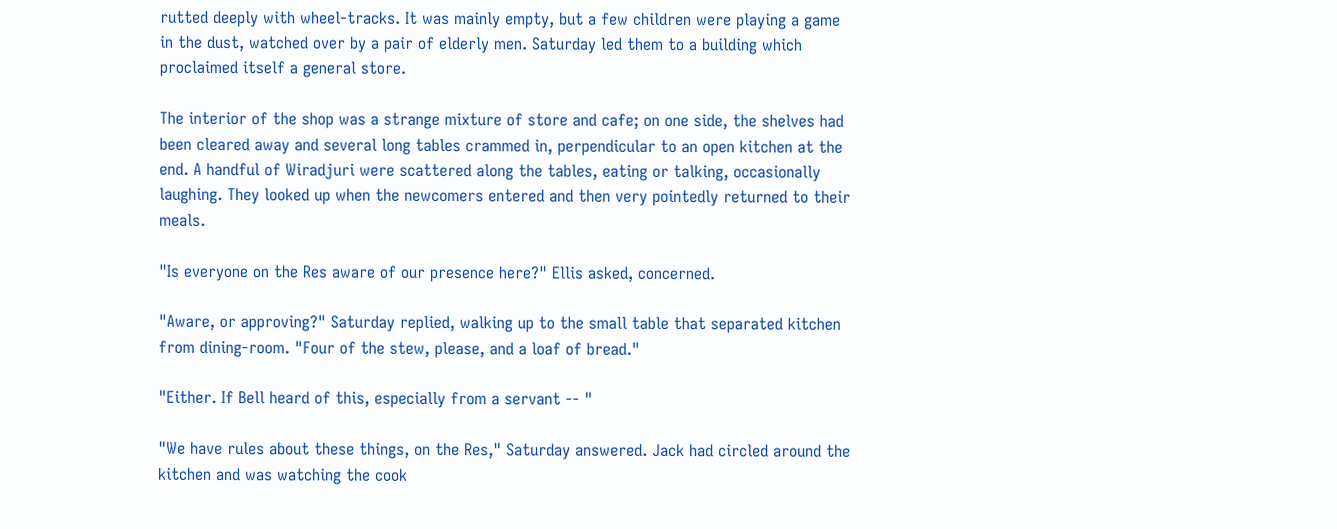rutted deeply with wheel-tracks. It was mainly empty, but a few children were playing a game in the dust, watched over by a pair of elderly men. Saturday led them to a building which proclaimed itself a general store.

The interior of the shop was a strange mixture of store and cafe; on one side, the shelves had been cleared away and several long tables crammed in, perpendicular to an open kitchen at the end. A handful of Wiradjuri were scattered along the tables, eating or talking, occasionally laughing. They looked up when the newcomers entered and then very pointedly returned to their meals.

"Is everyone on the Res aware of our presence here?" Ellis asked, concerned.

"Aware, or approving?" Saturday replied, walking up to the small table that separated kitchen from dining-room. "Four of the stew, please, and a loaf of bread."

"Either. If Bell heard of this, especially from a servant -- "

"We have rules about these things, on the Res," Saturday answered. Jack had circled around the kitchen and was watching the cook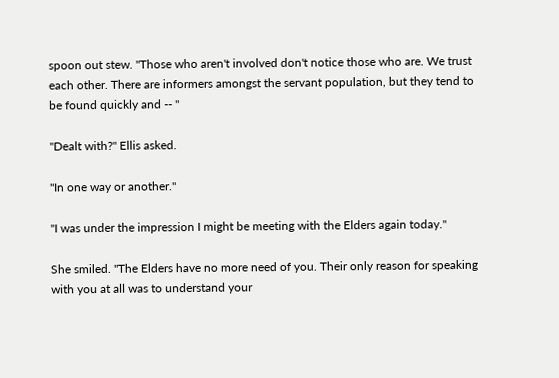spoon out stew. "Those who aren't involved don't notice those who are. We trust each other. There are informers amongst the servant population, but they tend to be found quickly and -- "

"Dealt with?" Ellis asked.

"In one way or another."

"I was under the impression I might be meeting with the Elders again today."

She smiled. "The Elders have no more need of you. Their only reason for speaking with you at all was to understand your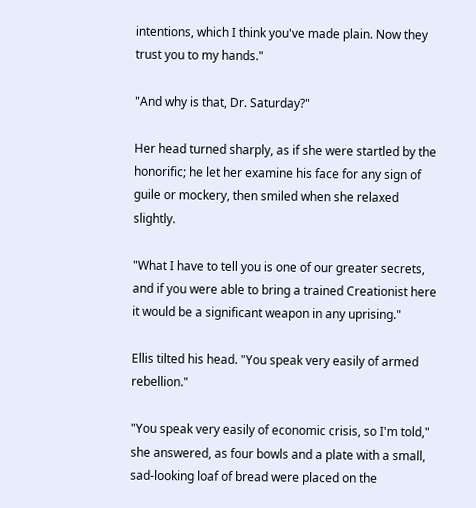intentions, which I think you've made plain. Now they trust you to my hands."

"And why is that, Dr. Saturday?"

Her head turned sharply, as if she were startled by the honorific; he let her examine his face for any sign of guile or mockery, then smiled when she relaxed slightly.

"What I have to tell you is one of our greater secrets, and if you were able to bring a trained Creationist here it would be a significant weapon in any uprising."

Ellis tilted his head. "You speak very easily of armed rebellion."

"You speak very easily of economic crisis, so I'm told," she answered, as four bowls and a plate with a small, sad-looking loaf of bread were placed on the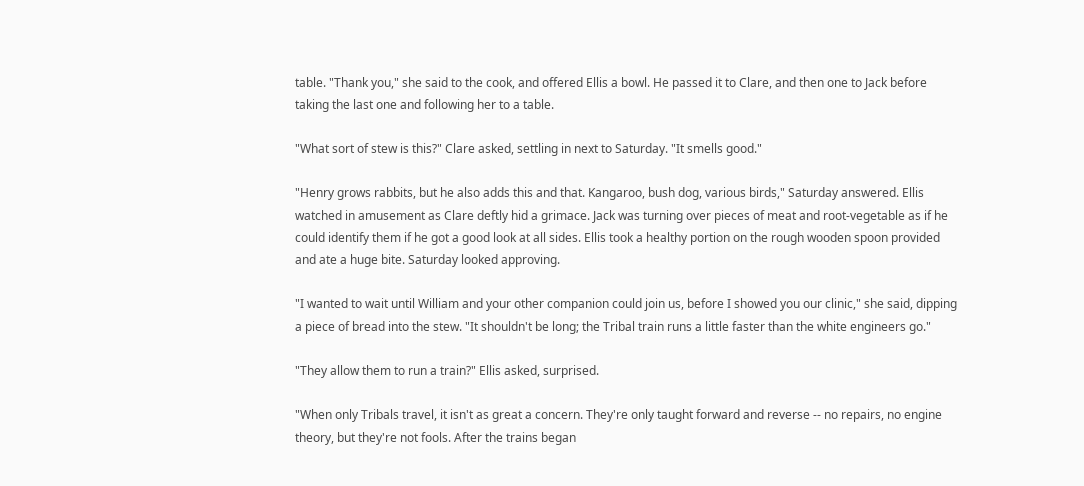table. "Thank you," she said to the cook, and offered Ellis a bowl. He passed it to Clare, and then one to Jack before taking the last one and following her to a table.

"What sort of stew is this?" Clare asked, settling in next to Saturday. "It smells good."

"Henry grows rabbits, but he also adds this and that. Kangaroo, bush dog, various birds," Saturday answered. Ellis watched in amusement as Clare deftly hid a grimace. Jack was turning over pieces of meat and root-vegetable as if he could identify them if he got a good look at all sides. Ellis took a healthy portion on the rough wooden spoon provided and ate a huge bite. Saturday looked approving.

"I wanted to wait until William and your other companion could join us, before I showed you our clinic," she said, dipping a piece of bread into the stew. "It shouldn't be long; the Tribal train runs a little faster than the white engineers go."

"They allow them to run a train?" Ellis asked, surprised.

"When only Tribals travel, it isn't as great a concern. They're only taught forward and reverse -- no repairs, no engine theory, but they're not fools. After the trains began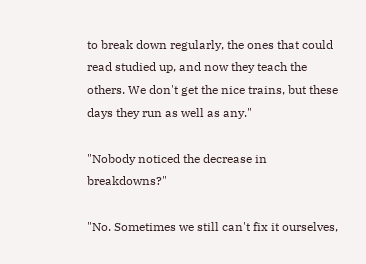to break down regularly, the ones that could read studied up, and now they teach the others. We don't get the nice trains, but these days they run as well as any."

"Nobody noticed the decrease in breakdowns?"

"No. Sometimes we still can't fix it ourselves,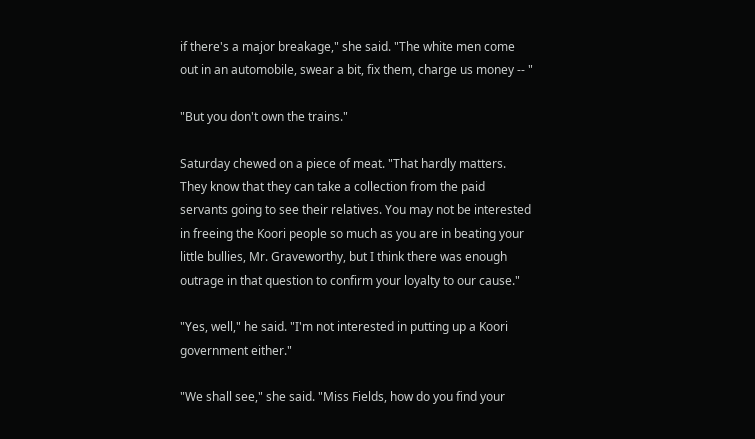if there's a major breakage," she said. "The white men come out in an automobile, swear a bit, fix them, charge us money -- "

"But you don't own the trains."

Saturday chewed on a piece of meat. "That hardly matters. They know that they can take a collection from the paid servants going to see their relatives. You may not be interested in freeing the Koori people so much as you are in beating your little bullies, Mr. Graveworthy, but I think there was enough outrage in that question to confirm your loyalty to our cause."

"Yes, well," he said. "I'm not interested in putting up a Koori government either."

"We shall see," she said. "Miss Fields, how do you find your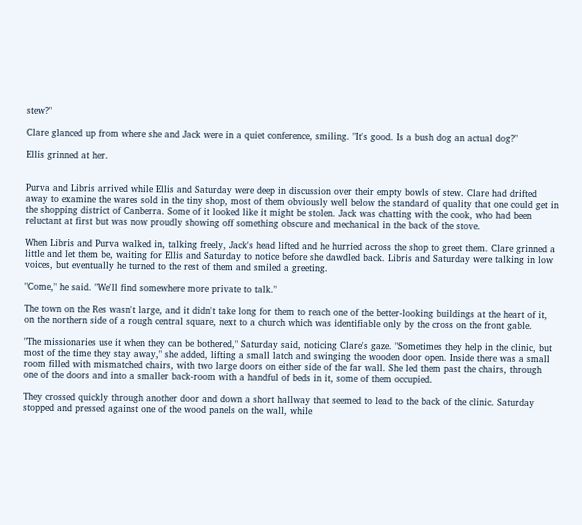stew?"

Clare glanced up from where she and Jack were in a quiet conference, smiling. "It's good. Is a bush dog an actual dog?"

Ellis grinned at her.


Purva and Libris arrived while Ellis and Saturday were deep in discussion over their empty bowls of stew. Clare had drifted away to examine the wares sold in the tiny shop, most of them obviously well below the standard of quality that one could get in the shopping district of Canberra. Some of it looked like it might be stolen. Jack was chatting with the cook, who had been reluctant at first but was now proudly showing off something obscure and mechanical in the back of the stove.

When Libris and Purva walked in, talking freely, Jack's head lifted and he hurried across the shop to greet them. Clare grinned a little and let them be, waiting for Ellis and Saturday to notice before she dawdled back. Libris and Saturday were talking in low voices, but eventually he turned to the rest of them and smiled a greeting.

"Come," he said. "We'll find somewhere more private to talk."

The town on the Res wasn't large, and it didn't take long for them to reach one of the better-looking buildings at the heart of it, on the northern side of a rough central square, next to a church which was identifiable only by the cross on the front gable.

"The missionaries use it when they can be bothered," Saturday said, noticing Clare's gaze. "Sometimes they help in the clinic, but most of the time they stay away," she added, lifting a small latch and swinging the wooden door open. Inside there was a small room filled with mismatched chairs, with two large doors on either side of the far wall. She led them past the chairs, through one of the doors and into a smaller back-room with a handful of beds in it, some of them occupied.

They crossed quickly through another door and down a short hallway that seemed to lead to the back of the clinic. Saturday stopped and pressed against one of the wood panels on the wall, while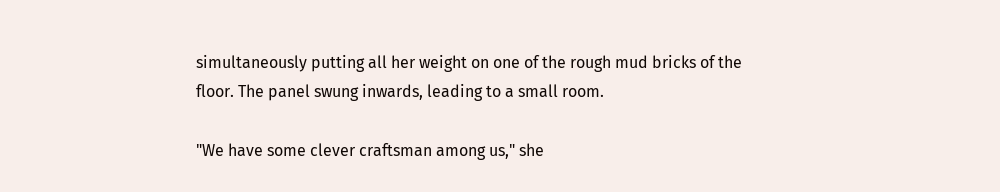simultaneously putting all her weight on one of the rough mud bricks of the floor. The panel swung inwards, leading to a small room.

"We have some clever craftsman among us," she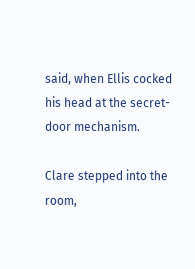said, when Ellis cocked his head at the secret-door mechanism.

Clare stepped into the room,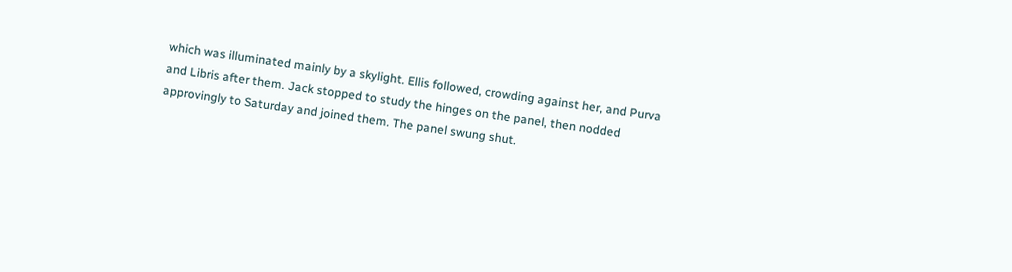which was illuminated mainly by a skylight. Ellis followed, crowding against her, and Purva and Libris after them. Jack stopped to study the hinges on the panel, then nodded approvingly to Saturday and joined them. The panel swung shut.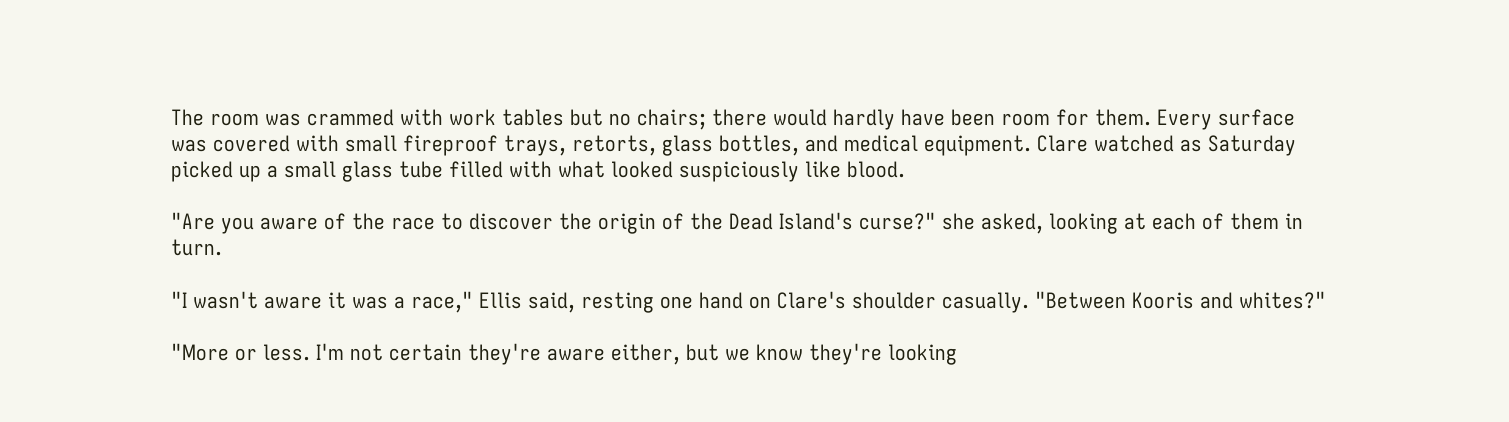The room was crammed with work tables but no chairs; there would hardly have been room for them. Every surface was covered with small fireproof trays, retorts, glass bottles, and medical equipment. Clare watched as Saturday picked up a small glass tube filled with what looked suspiciously like blood.

"Are you aware of the race to discover the origin of the Dead Island's curse?" she asked, looking at each of them in turn.

"I wasn't aware it was a race," Ellis said, resting one hand on Clare's shoulder casually. "Between Kooris and whites?"

"More or less. I'm not certain they're aware either, but we know they're looking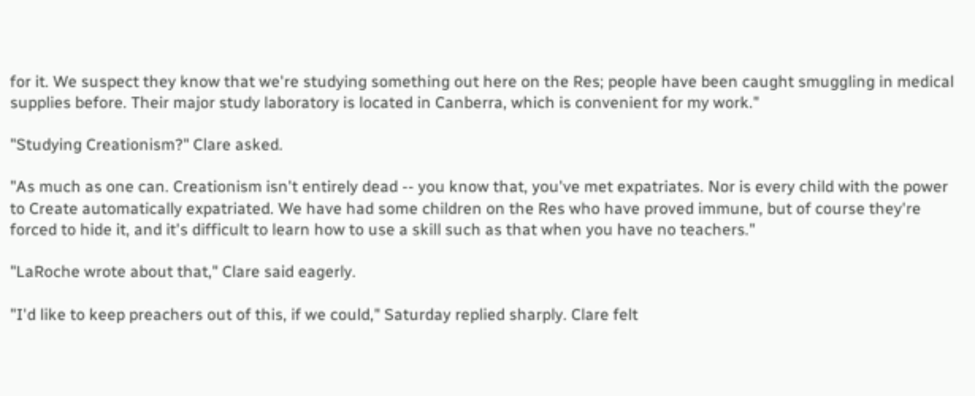for it. We suspect they know that we're studying something out here on the Res; people have been caught smuggling in medical supplies before. Their major study laboratory is located in Canberra, which is convenient for my work."

"Studying Creationism?" Clare asked.

"As much as one can. Creationism isn't entirely dead -- you know that, you've met expatriates. Nor is every child with the power to Create automatically expatriated. We have had some children on the Res who have proved immune, but of course they're forced to hide it, and it's difficult to learn how to use a skill such as that when you have no teachers."

"LaRoche wrote about that," Clare said eagerly.

"I'd like to keep preachers out of this, if we could," Saturday replied sharply. Clare felt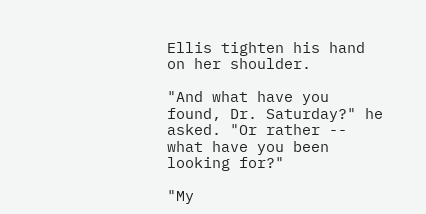Ellis tighten his hand on her shoulder.

"And what have you found, Dr. Saturday?" he asked. "Or rather -- what have you been looking for?"

"My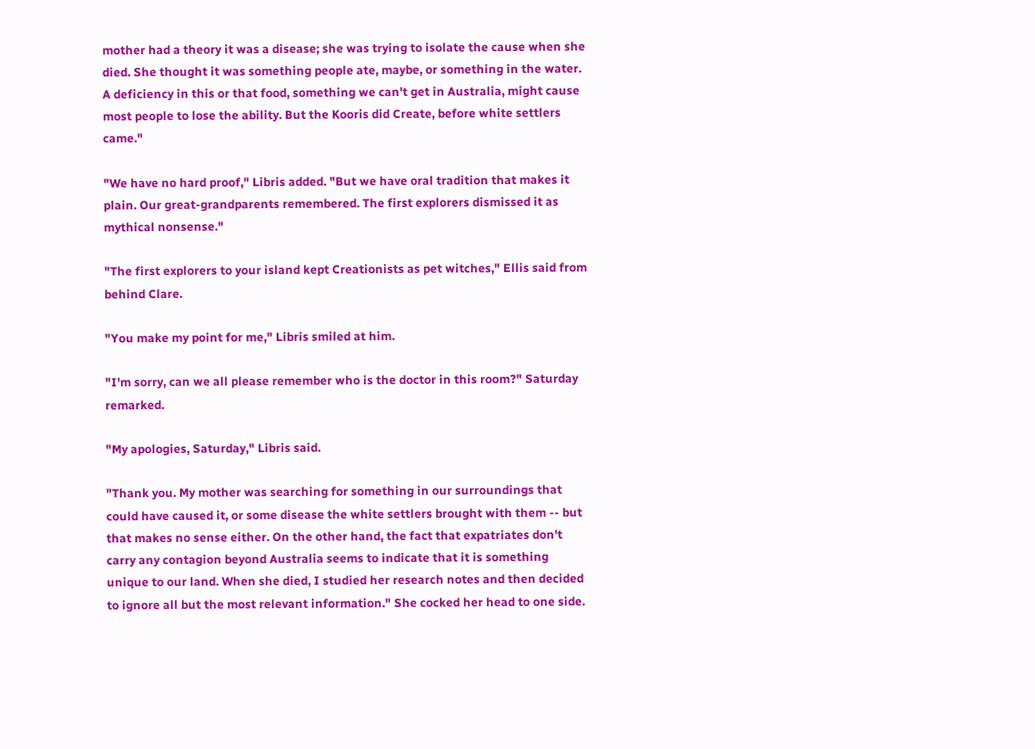mother had a theory it was a disease; she was trying to isolate the cause when she died. She thought it was something people ate, maybe, or something in the water. A deficiency in this or that food, something we can't get in Australia, might cause most people to lose the ability. But the Kooris did Create, before white settlers came."

"We have no hard proof," Libris added. "But we have oral tradition that makes it plain. Our great-grandparents remembered. The first explorers dismissed it as mythical nonsense."

"The first explorers to your island kept Creationists as pet witches," Ellis said from behind Clare.

"You make my point for me," Libris smiled at him.

"I'm sorry, can we all please remember who is the doctor in this room?" Saturday remarked.

"My apologies, Saturday," Libris said.

"Thank you. My mother was searching for something in our surroundings that could have caused it, or some disease the white settlers brought with them -- but that makes no sense either. On the other hand, the fact that expatriates don't carry any contagion beyond Australia seems to indicate that it is something unique to our land. When she died, I studied her research notes and then decided to ignore all but the most relevant information." She cocked her head to one side.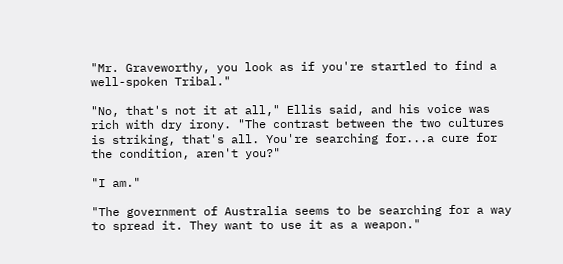"Mr. Graveworthy, you look as if you're startled to find a well-spoken Tribal."

"No, that's not it at all," Ellis said, and his voice was rich with dry irony. "The contrast between the two cultures is striking, that's all. You're searching for...a cure for the condition, aren't you?"

"I am."

"The government of Australia seems to be searching for a way to spread it. They want to use it as a weapon."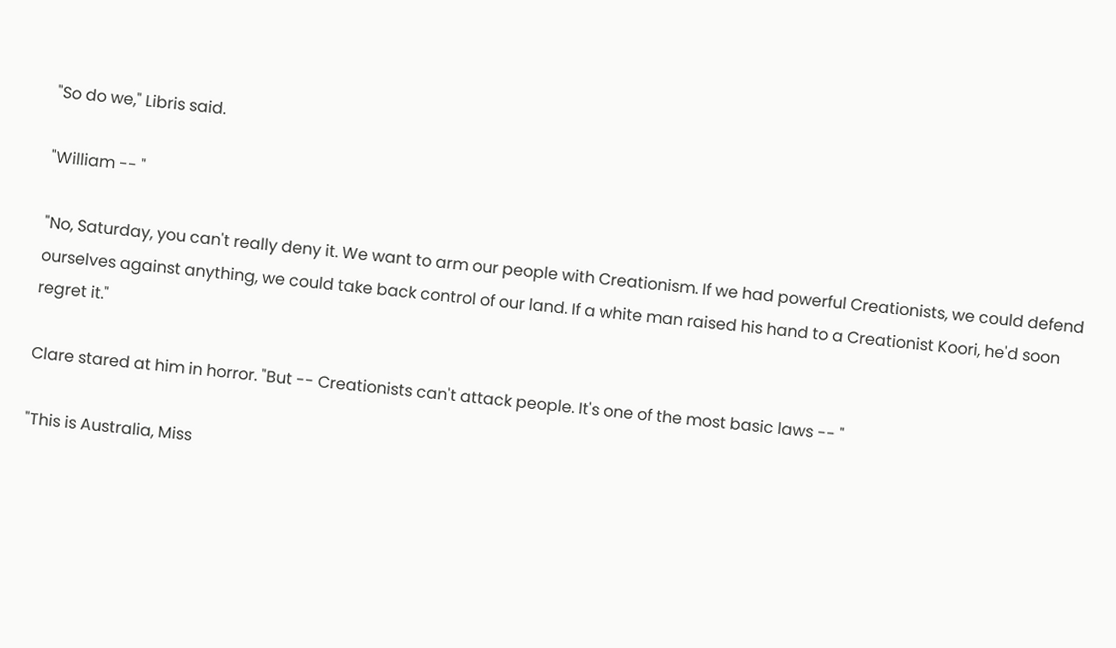"So do we," Libris said.

"William -- "

"No, Saturday, you can't really deny it. We want to arm our people with Creationism. If we had powerful Creationists, we could defend ourselves against anything, we could take back control of our land. If a white man raised his hand to a Creationist Koori, he'd soon regret it."

Clare stared at him in horror. "But -- Creationists can't attack people. It's one of the most basic laws -- "

"This is Australia, Miss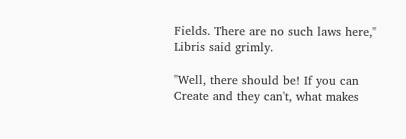Fields. There are no such laws here," Libris said grimly.

"Well, there should be! If you can Create and they can't, what makes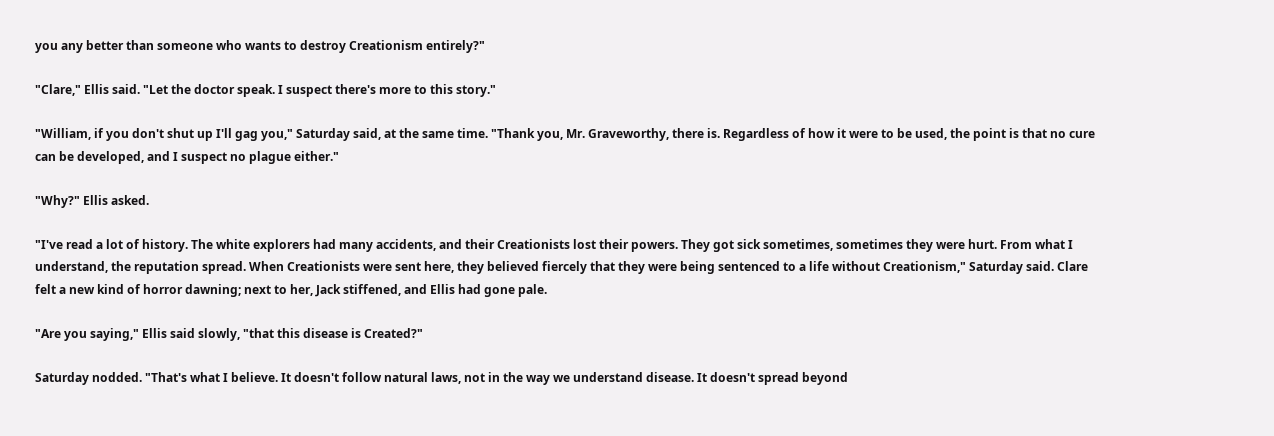you any better than someone who wants to destroy Creationism entirely?"

"Clare," Ellis said. "Let the doctor speak. I suspect there's more to this story."

"William, if you don't shut up I'll gag you," Saturday said, at the same time. "Thank you, Mr. Graveworthy, there is. Regardless of how it were to be used, the point is that no cure can be developed, and I suspect no plague either."

"Why?" Ellis asked.

"I've read a lot of history. The white explorers had many accidents, and their Creationists lost their powers. They got sick sometimes, sometimes they were hurt. From what I understand, the reputation spread. When Creationists were sent here, they believed fiercely that they were being sentenced to a life without Creationism," Saturday said. Clare felt a new kind of horror dawning; next to her, Jack stiffened, and Ellis had gone pale.

"Are you saying," Ellis said slowly, "that this disease is Created?"

Saturday nodded. "That's what I believe. It doesn't follow natural laws, not in the way we understand disease. It doesn't spread beyond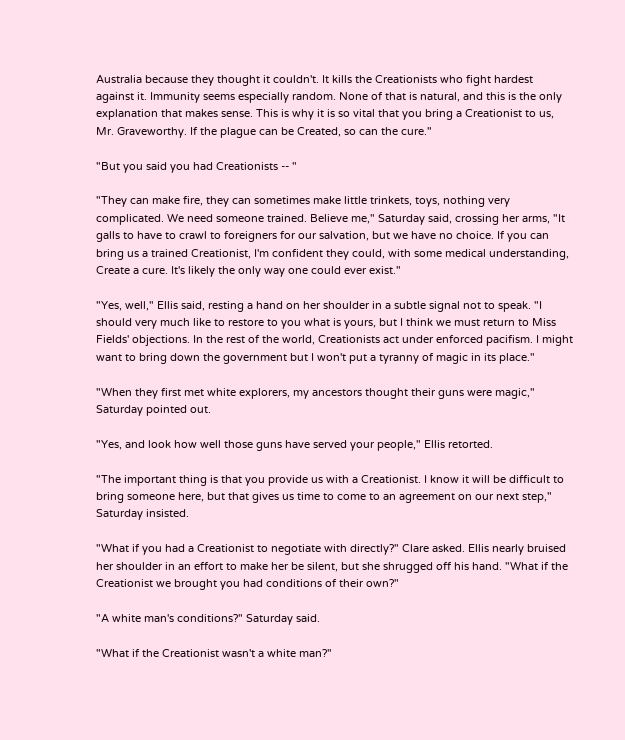Australia because they thought it couldn't. It kills the Creationists who fight hardest against it. Immunity seems especially random. None of that is natural, and this is the only explanation that makes sense. This is why it is so vital that you bring a Creationist to us, Mr. Graveworthy. If the plague can be Created, so can the cure."

"But you said you had Creationists -- "

"They can make fire, they can sometimes make little trinkets, toys, nothing very complicated. We need someone trained. Believe me," Saturday said, crossing her arms, "It galls to have to crawl to foreigners for our salvation, but we have no choice. If you can bring us a trained Creationist, I'm confident they could, with some medical understanding, Create a cure. It's likely the only way one could ever exist."

"Yes, well," Ellis said, resting a hand on her shoulder in a subtle signal not to speak. "I should very much like to restore to you what is yours, but I think we must return to Miss Fields' objections. In the rest of the world, Creationists act under enforced pacifism. I might want to bring down the government but I won't put a tyranny of magic in its place."

"When they first met white explorers, my ancestors thought their guns were magic," Saturday pointed out.

"Yes, and look how well those guns have served your people," Ellis retorted.

"The important thing is that you provide us with a Creationist. I know it will be difficult to bring someone here, but that gives us time to come to an agreement on our next step," Saturday insisted.

"What if you had a Creationist to negotiate with directly?" Clare asked. Ellis nearly bruised her shoulder in an effort to make her be silent, but she shrugged off his hand. "What if the Creationist we brought you had conditions of their own?"

"A white man's conditions?" Saturday said.

"What if the Creationist wasn't a white man?"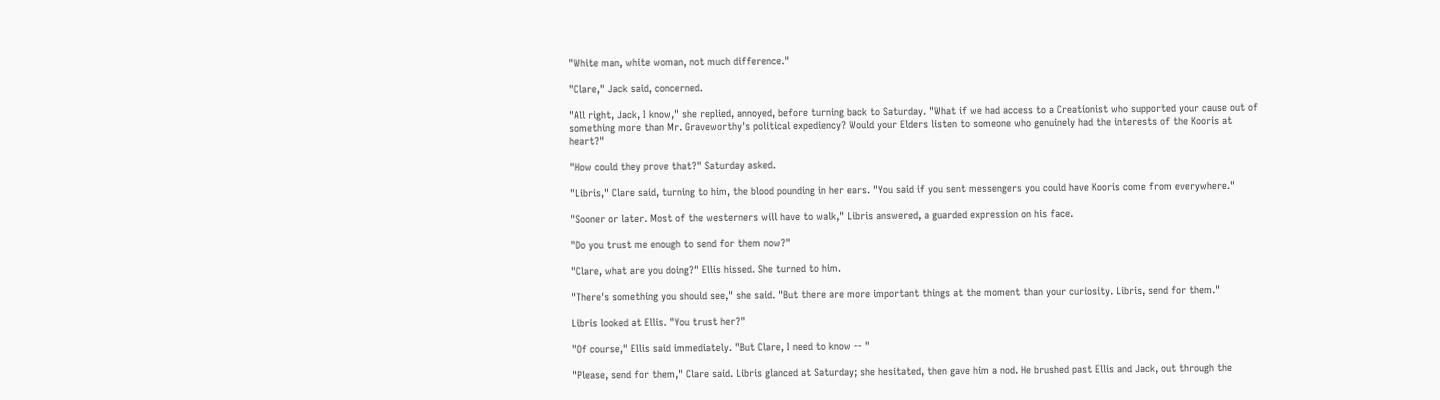"White man, white woman, not much difference."

"Clare," Jack said, concerned.

"All right, Jack, I know," she replied, annoyed, before turning back to Saturday. "What if we had access to a Creationist who supported your cause out of something more than Mr. Graveworthy's political expediency? Would your Elders listen to someone who genuinely had the interests of the Kooris at heart?"

"How could they prove that?" Saturday asked.

"Libris," Clare said, turning to him, the blood pounding in her ears. "You said if you sent messengers you could have Kooris come from everywhere."

"Sooner or later. Most of the westerners will have to walk," Libris answered, a guarded expression on his face.

"Do you trust me enough to send for them now?"

"Clare, what are you doing?" Ellis hissed. She turned to him.

"There's something you should see," she said. "But there are more important things at the moment than your curiosity. Libris, send for them."

Libris looked at Ellis. "You trust her?"

"Of course," Ellis said immediately. "But Clare, I need to know -- "

"Please, send for them," Clare said. Libris glanced at Saturday; she hesitated, then gave him a nod. He brushed past Ellis and Jack, out through the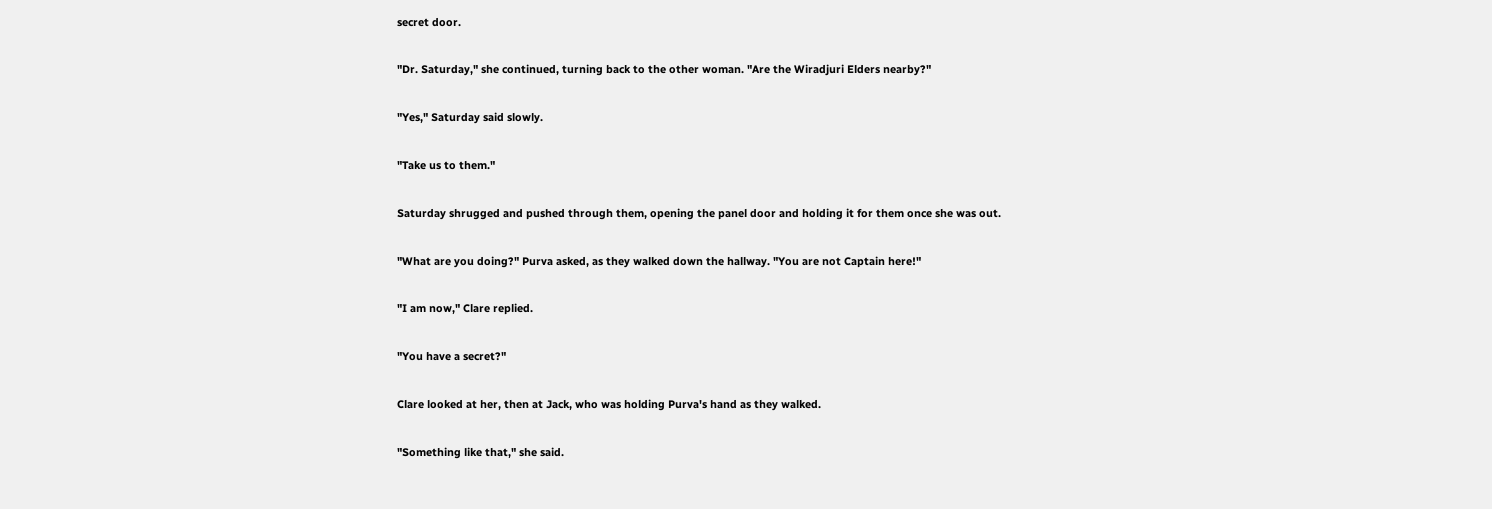secret door.

"Dr. Saturday," she continued, turning back to the other woman. "Are the Wiradjuri Elders nearby?"

"Yes," Saturday said slowly.

"Take us to them."

Saturday shrugged and pushed through them, opening the panel door and holding it for them once she was out.

"What are you doing?" Purva asked, as they walked down the hallway. "You are not Captain here!"

"I am now," Clare replied.

"You have a secret?"

Clare looked at her, then at Jack, who was holding Purva's hand as they walked.

"Something like that," she said.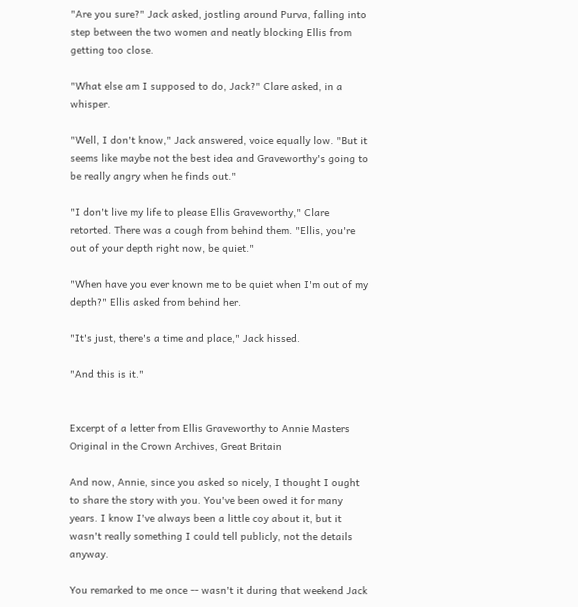"Are you sure?" Jack asked, jostling around Purva, falling into step between the two women and neatly blocking Ellis from getting too close.

"What else am I supposed to do, Jack?" Clare asked, in a whisper.

"Well, I don't know," Jack answered, voice equally low. "But it seems like maybe not the best idea and Graveworthy's going to be really angry when he finds out."

"I don't live my life to please Ellis Graveworthy," Clare retorted. There was a cough from behind them. "Ellis, you're out of your depth right now, be quiet."

"When have you ever known me to be quiet when I'm out of my depth?" Ellis asked from behind her.

"It's just, there's a time and place," Jack hissed.

"And this is it."


Excerpt of a letter from Ellis Graveworthy to Annie Masters
Original in the Crown Archives, Great Britain

And now, Annie, since you asked so nicely, I thought I ought to share the story with you. You've been owed it for many years. I know I've always been a little coy about it, but it wasn't really something I could tell publicly, not the details anyway.

You remarked to me once -- wasn't it during that weekend Jack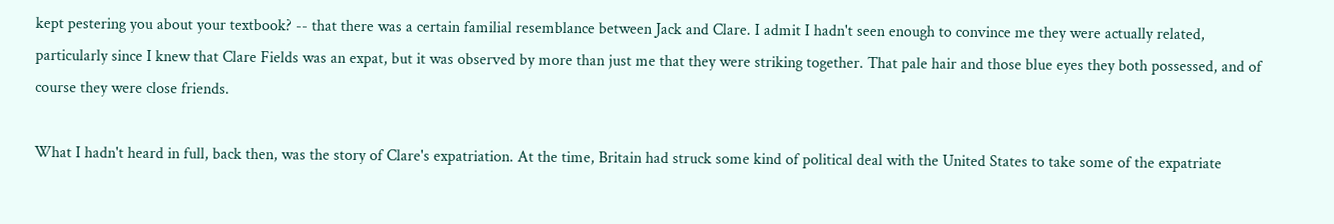kept pestering you about your textbook? -- that there was a certain familial resemblance between Jack and Clare. I admit I hadn't seen enough to convince me they were actually related, particularly since I knew that Clare Fields was an expat, but it was observed by more than just me that they were striking together. That pale hair and those blue eyes they both possessed, and of course they were close friends.

What I hadn't heard in full, back then, was the story of Clare's expatriation. At the time, Britain had struck some kind of political deal with the United States to take some of the expatriate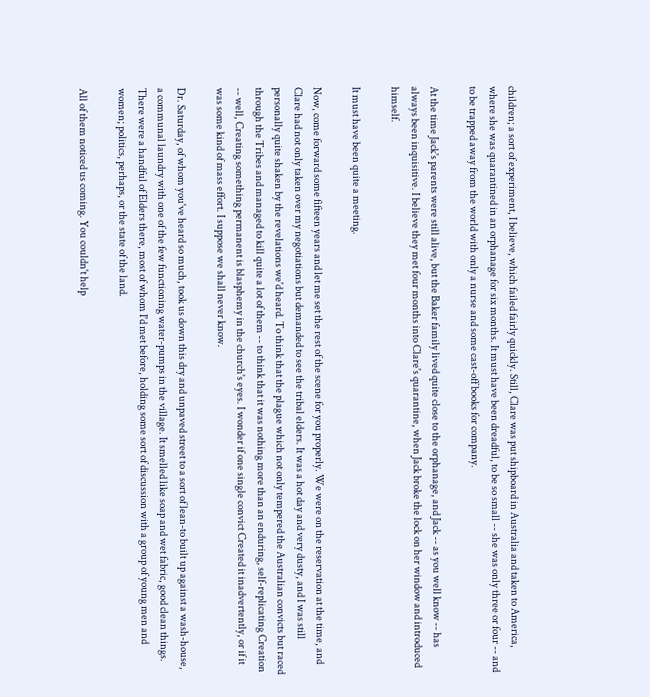children; a sort of experiment, I believe, which failed fairly quickly. Still, Clare was put shipboard in Australia and taken to America, where she was quarantined in an orphanage for six months. It must have been dreadful, to be so small -- she was only three or four -- and to be trapped away from the world with only a nurse and some cast-off books for company.

At the time Jack's parents were still alive, but the Baker family lived quite close to the orphanage, and Jack -- as you well know -- has always been inquisitive. I believe they met four months into Clare's quarantine, when Jack broke the lock on her window and introduced himself.

It must have been quite a meeting.

Now, come forward some fifteen years and let me set the rest of the scene for you properly. We were on the reservation at the time, and Clare had not only taken over my negotiations but demanded to see the tribal elders. It was a hot day and very dusty, and I was still personally quite shaken by the revelations we'd heard. To think that the plague which not only tempered the Australian convicts but raced through the Tribes and managed to kill quite a lot of them -- to think that it was nothing more than an enduring, self-replicating Creation -- well, Creating something permanent is blasphemy in the church's eyes. I wonder if one single convict Created it inadvertently, or if it was some kind of mass effort. I suppose we shall never know.

Dr. Saturday, of whom you've heard so much, took us down this dry and unpaved street to a sort of lean-to built up against a wash-house, a communal laundry with one of the few functioning water-pumps in the village. It smelled like soap and wet fabric, good clean things. There were a handful of Elders there, most of whom I'd met before, holding some sort of discussion with a group of young men and women; politics, perhaps, or the state of the land.

All of them noticed us coming. You couldn't help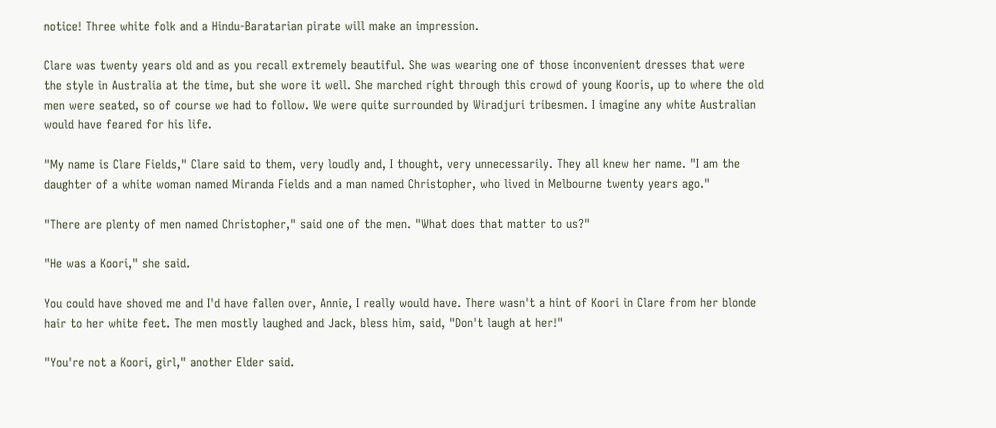notice! Three white folk and a Hindu-Baratarian pirate will make an impression.

Clare was twenty years old and as you recall extremely beautiful. She was wearing one of those inconvenient dresses that were the style in Australia at the time, but she wore it well. She marched right through this crowd of young Kooris, up to where the old men were seated, so of course we had to follow. We were quite surrounded by Wiradjuri tribesmen. I imagine any white Australian would have feared for his life.

"My name is Clare Fields," Clare said to them, very loudly and, I thought, very unnecessarily. They all knew her name. "I am the daughter of a white woman named Miranda Fields and a man named Christopher, who lived in Melbourne twenty years ago."

"There are plenty of men named Christopher," said one of the men. "What does that matter to us?"

"He was a Koori," she said.

You could have shoved me and I'd have fallen over, Annie, I really would have. There wasn't a hint of Koori in Clare from her blonde hair to her white feet. The men mostly laughed and Jack, bless him, said, "Don't laugh at her!"

"You're not a Koori, girl," another Elder said.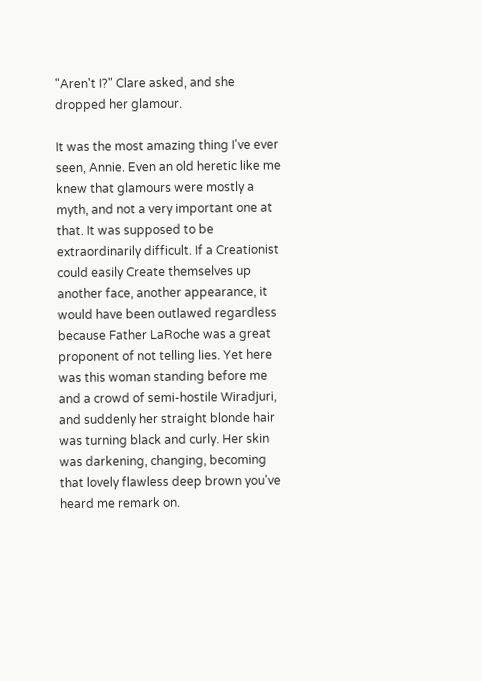"Aren't I?" Clare asked, and she dropped her glamour.

It was the most amazing thing I've ever seen, Annie. Even an old heretic like me knew that glamours were mostly a myth, and not a very important one at that. It was supposed to be extraordinarily difficult. If a Creationist could easily Create themselves up another face, another appearance, it would have been outlawed regardless because Father LaRoche was a great proponent of not telling lies. Yet here was this woman standing before me and a crowd of semi-hostile Wiradjuri, and suddenly her straight blonde hair was turning black and curly. Her skin was darkening, changing, becoming that lovely flawless deep brown you've heard me remark on.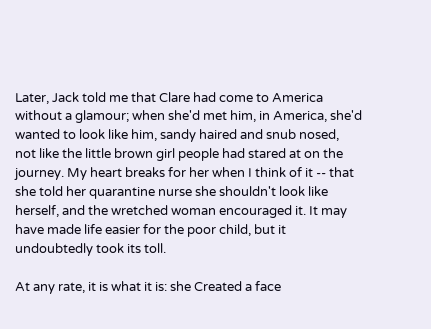Later, Jack told me that Clare had come to America without a glamour; when she'd met him, in America, she'd wanted to look like him, sandy haired and snub nosed, not like the little brown girl people had stared at on the journey. My heart breaks for her when I think of it -- that she told her quarantine nurse she shouldn't look like herself, and the wretched woman encouraged it. It may have made life easier for the poor child, but it undoubtedly took its toll.

At any rate, it is what it is: she Created a face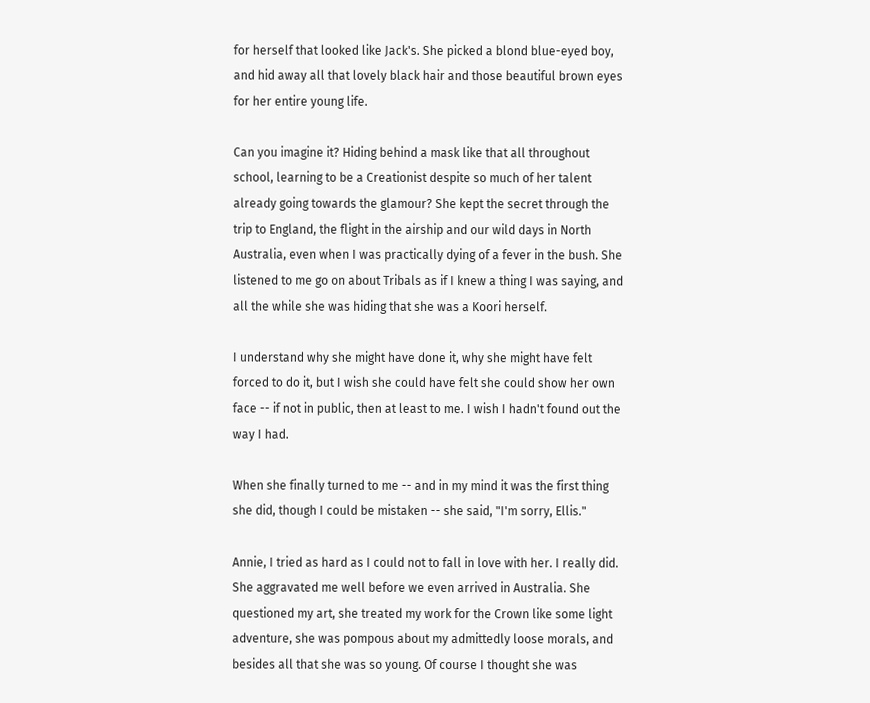for herself that looked like Jack's. She picked a blond blue-eyed boy, and hid away all that lovely black hair and those beautiful brown eyes for her entire young life.

Can you imagine it? Hiding behind a mask like that all throughout school, learning to be a Creationist despite so much of her talent already going towards the glamour? She kept the secret through the trip to England, the flight in the airship and our wild days in North Australia, even when I was practically dying of a fever in the bush. She listened to me go on about Tribals as if I knew a thing I was saying, and all the while she was hiding that she was a Koori herself.

I understand why she might have done it, why she might have felt forced to do it, but I wish she could have felt she could show her own face -- if not in public, then at least to me. I wish I hadn't found out the way I had.

When she finally turned to me -- and in my mind it was the first thing she did, though I could be mistaken -- she said, "I'm sorry, Ellis."

Annie, I tried as hard as I could not to fall in love with her. I really did. She aggravated me well before we even arrived in Australia. She questioned my art, she treated my work for the Crown like some light adventure, she was pompous about my admittedly loose morals, and besides all that she was so young. Of course I thought she was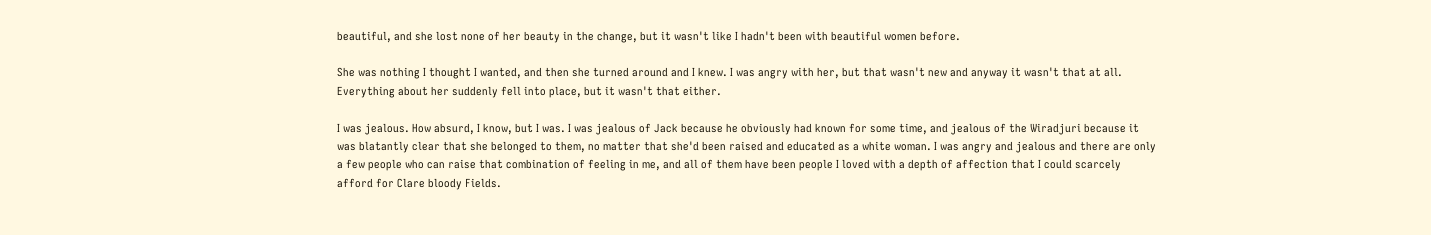beautiful, and she lost none of her beauty in the change, but it wasn't like I hadn't been with beautiful women before.

She was nothing I thought I wanted, and then she turned around and I knew. I was angry with her, but that wasn't new and anyway it wasn't that at all. Everything about her suddenly fell into place, but it wasn't that either.

I was jealous. How absurd, I know, but I was. I was jealous of Jack because he obviously had known for some time, and jealous of the Wiradjuri because it was blatantly clear that she belonged to them, no matter that she'd been raised and educated as a white woman. I was angry and jealous and there are only a few people who can raise that combination of feeling in me, and all of them have been people I loved with a depth of affection that I could scarcely afford for Clare bloody Fields.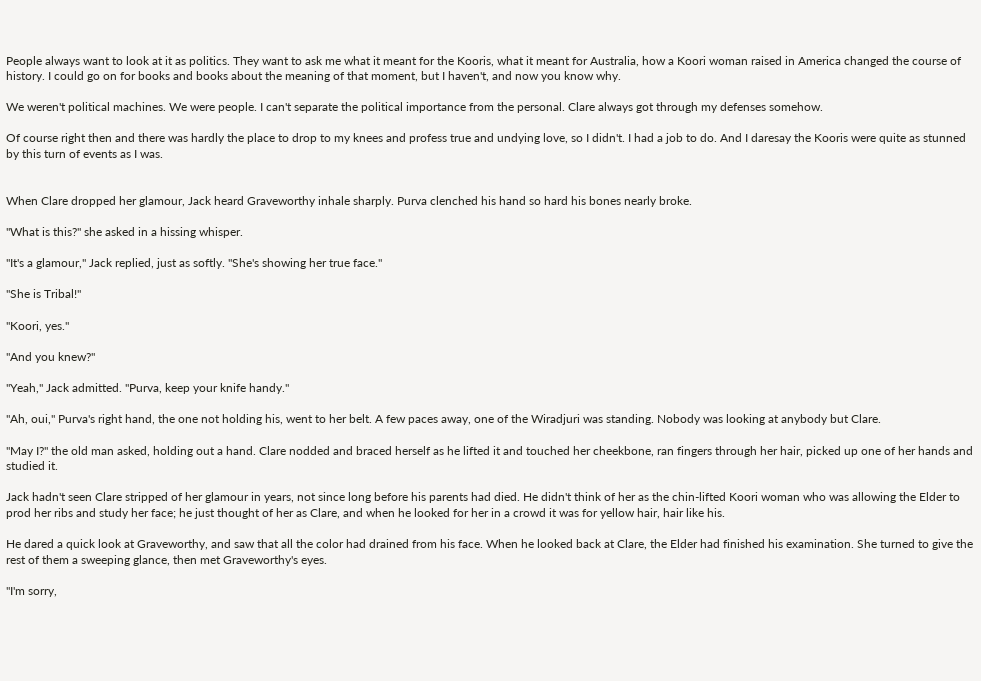People always want to look at it as politics. They want to ask me what it meant for the Kooris, what it meant for Australia, how a Koori woman raised in America changed the course of history. I could go on for books and books about the meaning of that moment, but I haven't, and now you know why.

We weren't political machines. We were people. I can't separate the political importance from the personal. Clare always got through my defenses somehow.

Of course right then and there was hardly the place to drop to my knees and profess true and undying love, so I didn't. I had a job to do. And I daresay the Kooris were quite as stunned by this turn of events as I was.


When Clare dropped her glamour, Jack heard Graveworthy inhale sharply. Purva clenched his hand so hard his bones nearly broke.

"What is this?" she asked in a hissing whisper.

"It's a glamour," Jack replied, just as softly. "She's showing her true face."

"She is Tribal!"

"Koori, yes."

"And you knew?"

"Yeah," Jack admitted. "Purva, keep your knife handy."

"Ah, oui," Purva's right hand, the one not holding his, went to her belt. A few paces away, one of the Wiradjuri was standing. Nobody was looking at anybody but Clare.

"May I?" the old man asked, holding out a hand. Clare nodded and braced herself as he lifted it and touched her cheekbone, ran fingers through her hair, picked up one of her hands and studied it.

Jack hadn't seen Clare stripped of her glamour in years, not since long before his parents had died. He didn't think of her as the chin-lifted Koori woman who was allowing the Elder to prod her ribs and study her face; he just thought of her as Clare, and when he looked for her in a crowd it was for yellow hair, hair like his.

He dared a quick look at Graveworthy, and saw that all the color had drained from his face. When he looked back at Clare, the Elder had finished his examination. She turned to give the rest of them a sweeping glance, then met Graveworthy's eyes.

"I'm sorry,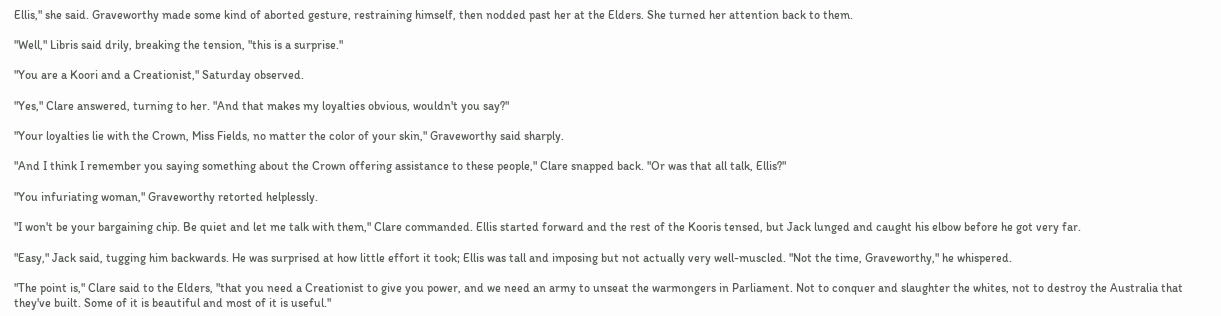Ellis," she said. Graveworthy made some kind of aborted gesture, restraining himself, then nodded past her at the Elders. She turned her attention back to them.

"Well," Libris said drily, breaking the tension, "this is a surprise."

"You are a Koori and a Creationist," Saturday observed.

"Yes," Clare answered, turning to her. "And that makes my loyalties obvious, wouldn't you say?"

"Your loyalties lie with the Crown, Miss Fields, no matter the color of your skin," Graveworthy said sharply.

"And I think I remember you saying something about the Crown offering assistance to these people," Clare snapped back. "Or was that all talk, Ellis?"

"You infuriating woman," Graveworthy retorted helplessly.

"I won't be your bargaining chip. Be quiet and let me talk with them," Clare commanded. Ellis started forward and the rest of the Kooris tensed, but Jack lunged and caught his elbow before he got very far.

"Easy," Jack said, tugging him backwards. He was surprised at how little effort it took; Ellis was tall and imposing but not actually very well-muscled. "Not the time, Graveworthy," he whispered.

"The point is," Clare said to the Elders, "that you need a Creationist to give you power, and we need an army to unseat the warmongers in Parliament. Not to conquer and slaughter the whites, not to destroy the Australia that they've built. Some of it is beautiful and most of it is useful."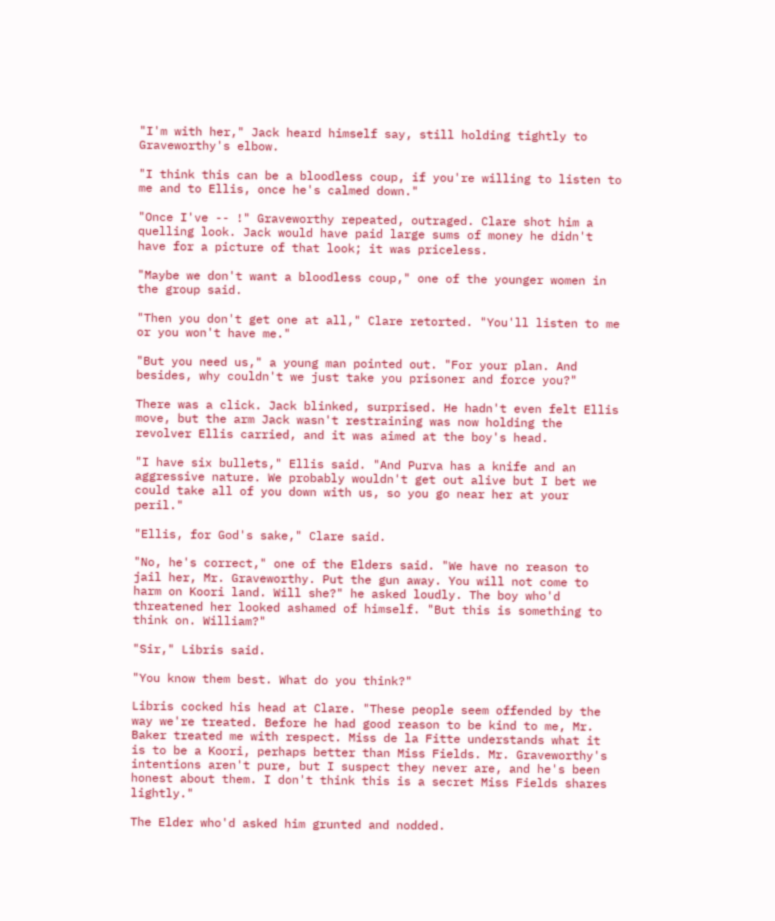"I'm with her," Jack heard himself say, still holding tightly to Graveworthy's elbow.

"I think this can be a bloodless coup, if you're willing to listen to me and to Ellis, once he's calmed down."

"Once I've -- !" Graveworthy repeated, outraged. Clare shot him a quelling look. Jack would have paid large sums of money he didn't have for a picture of that look; it was priceless.

"Maybe we don't want a bloodless coup," one of the younger women in the group said.

"Then you don't get one at all," Clare retorted. "You'll listen to me or you won't have me."

"But you need us," a young man pointed out. "For your plan. And besides, why couldn't we just take you prisoner and force you?"

There was a click. Jack blinked, surprised. He hadn't even felt Ellis move, but the arm Jack wasn't restraining was now holding the revolver Ellis carried, and it was aimed at the boy's head.

"I have six bullets," Ellis said. "And Purva has a knife and an aggressive nature. We probably wouldn't get out alive but I bet we could take all of you down with us, so you go near her at your peril."

"Ellis, for God's sake," Clare said.

"No, he's correct," one of the Elders said. "We have no reason to jail her, Mr. Graveworthy. Put the gun away. You will not come to harm on Koori land. Will she?" he asked loudly. The boy who'd threatened her looked ashamed of himself. "But this is something to think on. William?"

"Sir," Libris said.

"You know them best. What do you think?"

Libris cocked his head at Clare. "These people seem offended by the way we're treated. Before he had good reason to be kind to me, Mr. Baker treated me with respect. Miss de la Fitte understands what it is to be a Koori, perhaps better than Miss Fields. Mr. Graveworthy's intentions aren't pure, but I suspect they never are, and he's been honest about them. I don't think this is a secret Miss Fields shares lightly."

The Elder who'd asked him grunted and nodded.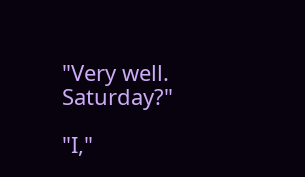"Very well. Saturday?"

"I,"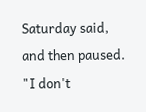Saturday said, and then paused. "I don't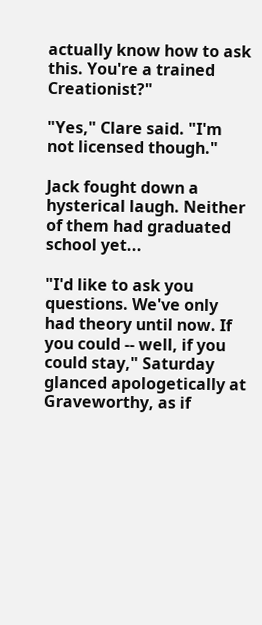actually know how to ask this. You're a trained Creationist?"

"Yes," Clare said. "I'm not licensed though."

Jack fought down a hysterical laugh. Neither of them had graduated school yet...

"I'd like to ask you questions. We've only had theory until now. If you could -- well, if you could stay," Saturday glanced apologetically at Graveworthy, as if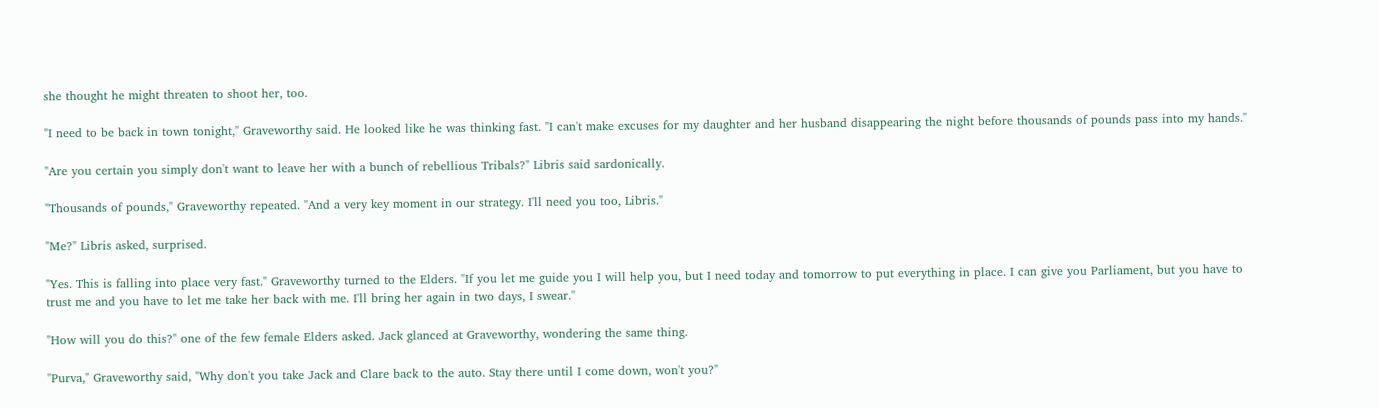she thought he might threaten to shoot her, too.

"I need to be back in town tonight," Graveworthy said. He looked like he was thinking fast. "I can't make excuses for my daughter and her husband disappearing the night before thousands of pounds pass into my hands."

"Are you certain you simply don't want to leave her with a bunch of rebellious Tribals?" Libris said sardonically.

"Thousands of pounds," Graveworthy repeated. "And a very key moment in our strategy. I'll need you too, Libris."

"Me?" Libris asked, surprised.

"Yes. This is falling into place very fast." Graveworthy turned to the Elders. "If you let me guide you I will help you, but I need today and tomorrow to put everything in place. I can give you Parliament, but you have to trust me and you have to let me take her back with me. I'll bring her again in two days, I swear."

"How will you do this?" one of the few female Elders asked. Jack glanced at Graveworthy, wondering the same thing.

"Purva," Graveworthy said, "Why don't you take Jack and Clare back to the auto. Stay there until I come down, won't you?"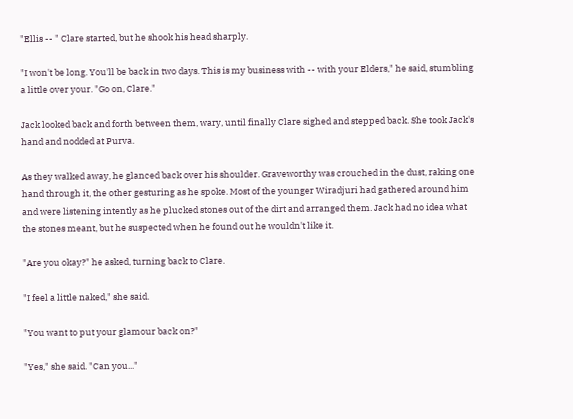"Ellis -- " Clare started, but he shook his head sharply.

"I won't be long. You'll be back in two days. This is my business with -- with your Elders," he said, stumbling a little over your. "Go on, Clare."

Jack looked back and forth between them, wary, until finally Clare sighed and stepped back. She took Jack's hand and nodded at Purva.

As they walked away, he glanced back over his shoulder. Graveworthy was crouched in the dust, raking one hand through it, the other gesturing as he spoke. Most of the younger Wiradjuri had gathered around him and were listening intently as he plucked stones out of the dirt and arranged them. Jack had no idea what the stones meant, but he suspected when he found out he wouldn't like it.

"Are you okay?" he asked, turning back to Clare.

"I feel a little naked," she said.

"You want to put your glamour back on?"

"Yes," she said. "Can you..."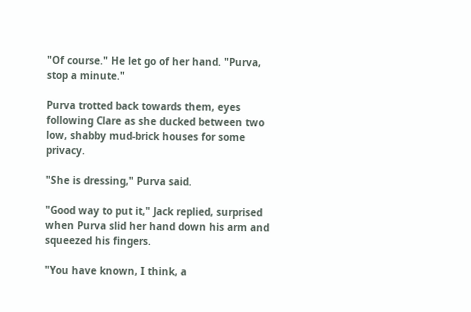"Of course." He let go of her hand. "Purva, stop a minute."

Purva trotted back towards them, eyes following Clare as she ducked between two low, shabby mud-brick houses for some privacy.

"She is dressing," Purva said.

"Good way to put it," Jack replied, surprised when Purva slid her hand down his arm and squeezed his fingers.

"You have known, I think, a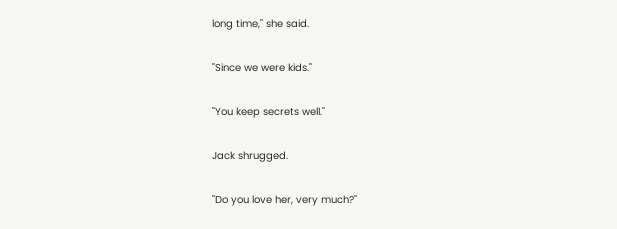long time," she said.

"Since we were kids."

"You keep secrets well."

Jack shrugged.

"Do you love her, very much?"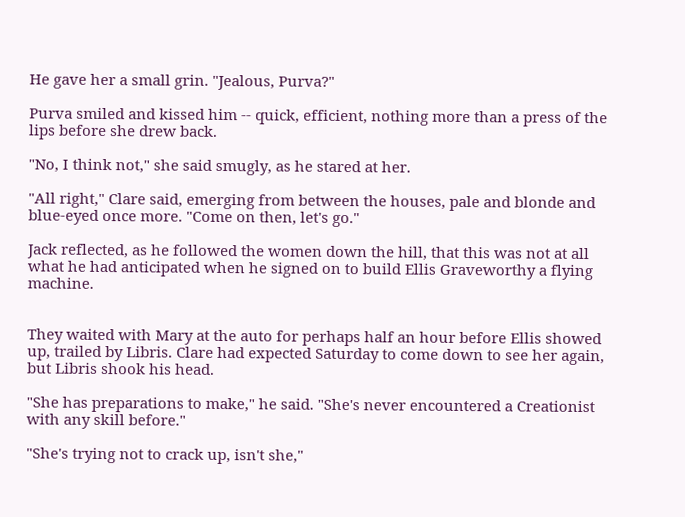He gave her a small grin. "Jealous, Purva?"

Purva smiled and kissed him -- quick, efficient, nothing more than a press of the lips before she drew back.

"No, I think not," she said smugly, as he stared at her.

"All right," Clare said, emerging from between the houses, pale and blonde and blue-eyed once more. "Come on then, let's go."

Jack reflected, as he followed the women down the hill, that this was not at all what he had anticipated when he signed on to build Ellis Graveworthy a flying machine.


They waited with Mary at the auto for perhaps half an hour before Ellis showed up, trailed by Libris. Clare had expected Saturday to come down to see her again, but Libris shook his head.

"She has preparations to make," he said. "She's never encountered a Creationist with any skill before."

"She's trying not to crack up, isn't she,"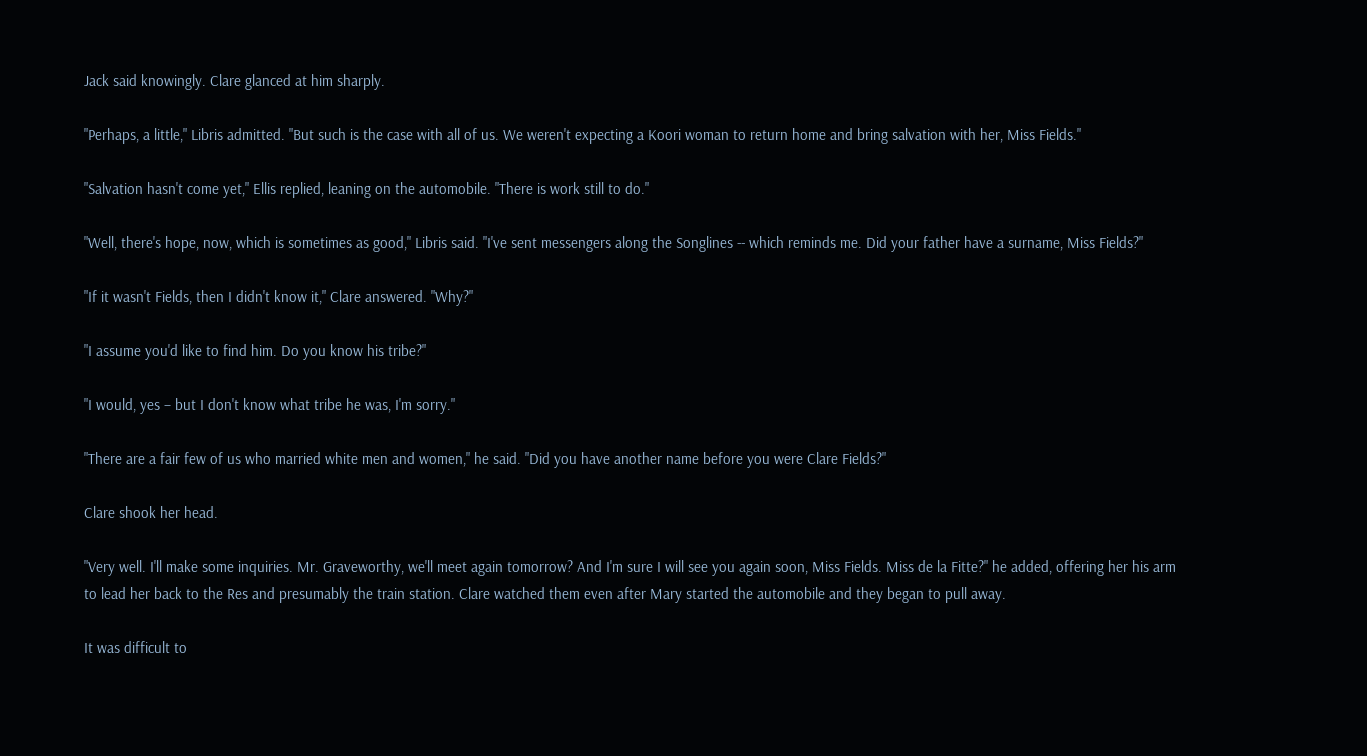Jack said knowingly. Clare glanced at him sharply.

"Perhaps, a little," Libris admitted. "But such is the case with all of us. We weren't expecting a Koori woman to return home and bring salvation with her, Miss Fields."

"Salvation hasn't come yet," Ellis replied, leaning on the automobile. "There is work still to do."

"Well, there's hope, now, which is sometimes as good," Libris said. "I've sent messengers along the Songlines -- which reminds me. Did your father have a surname, Miss Fields?"

"If it wasn't Fields, then I didn't know it," Clare answered. "Why?"

"I assume you'd like to find him. Do you know his tribe?"

"I would, yes – but I don't know what tribe he was, I'm sorry."

"There are a fair few of us who married white men and women," he said. "Did you have another name before you were Clare Fields?"

Clare shook her head.

"Very well. I'll make some inquiries. Mr. Graveworthy, we'll meet again tomorrow? And I'm sure I will see you again soon, Miss Fields. Miss de la Fitte?" he added, offering her his arm to lead her back to the Res and presumably the train station. Clare watched them even after Mary started the automobile and they began to pull away.

It was difficult to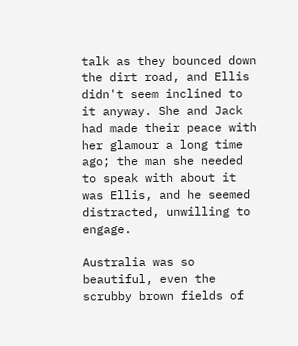talk as they bounced down the dirt road, and Ellis didn't seem inclined to it anyway. She and Jack had made their peace with her glamour a long time ago; the man she needed to speak with about it was Ellis, and he seemed distracted, unwilling to engage.

Australia was so beautiful, even the scrubby brown fields of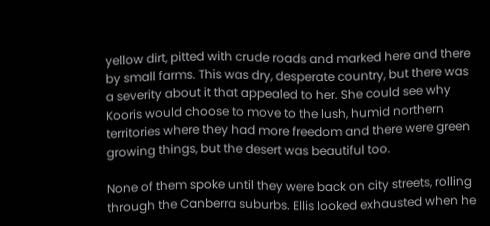yellow dirt, pitted with crude roads and marked here and there by small farms. This was dry, desperate country, but there was a severity about it that appealed to her. She could see why Kooris would choose to move to the lush, humid northern territories where they had more freedom and there were green growing things, but the desert was beautiful too.

None of them spoke until they were back on city streets, rolling through the Canberra suburbs. Ellis looked exhausted when he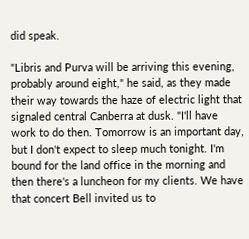did speak.

"Libris and Purva will be arriving this evening, probably around eight," he said, as they made their way towards the haze of electric light that signaled central Canberra at dusk. "I'll have work to do then. Tomorrow is an important day, but I don't expect to sleep much tonight. I'm bound for the land office in the morning and then there's a luncheon for my clients. We have that concert Bell invited us to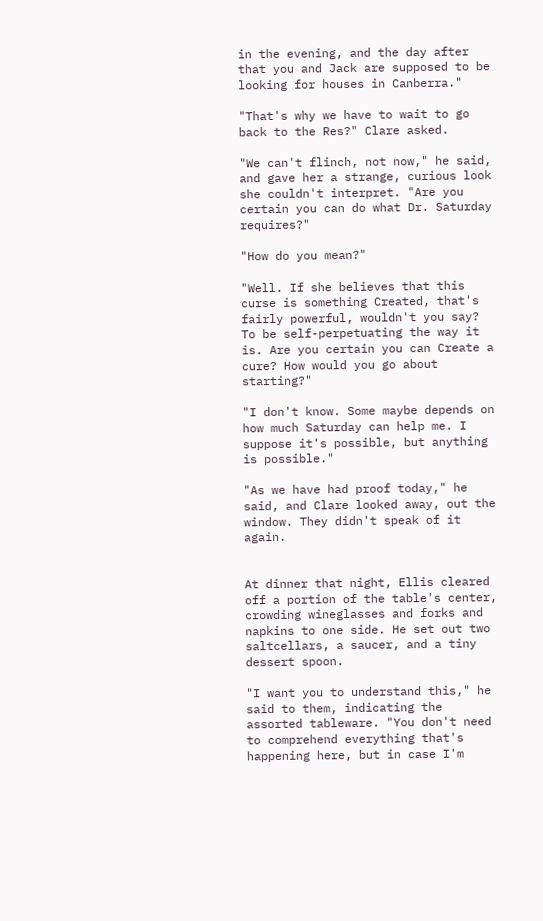in the evening, and the day after that you and Jack are supposed to be looking for houses in Canberra."

"That's why we have to wait to go back to the Res?" Clare asked.

"We can't flinch, not now," he said, and gave her a strange, curious look she couldn't interpret. "Are you certain you can do what Dr. Saturday requires?"

"How do you mean?"

"Well. If she believes that this curse is something Created, that's fairly powerful, wouldn't you say? To be self-perpetuating the way it is. Are you certain you can Create a cure? How would you go about starting?"

"I don't know. Some maybe depends on how much Saturday can help me. I suppose it's possible, but anything is possible."

"As we have had proof today," he said, and Clare looked away, out the window. They didn't speak of it again.


At dinner that night, Ellis cleared off a portion of the table's center, crowding wineglasses and forks and napkins to one side. He set out two saltcellars, a saucer, and a tiny dessert spoon.

"I want you to understand this," he said to them, indicating the assorted tableware. "You don't need to comprehend everything that's happening here, but in case I'm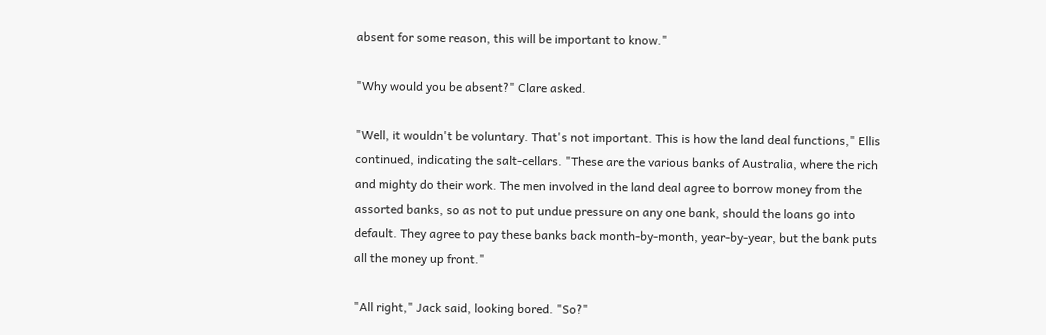absent for some reason, this will be important to know."

"Why would you be absent?" Clare asked.

"Well, it wouldn't be voluntary. That's not important. This is how the land deal functions," Ellis continued, indicating the salt-cellars. "These are the various banks of Australia, where the rich and mighty do their work. The men involved in the land deal agree to borrow money from the assorted banks, so as not to put undue pressure on any one bank, should the loans go into default. They agree to pay these banks back month-by-month, year-by-year, but the bank puts all the money up front."

"All right," Jack said, looking bored. "So?"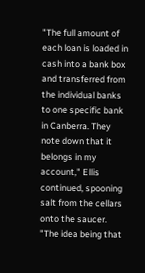"The full amount of each loan is loaded in cash into a bank box and transferred from the individual banks to one specific bank in Canberra. They note down that it belongs in my account," Ellis continued, spooning salt from the cellars onto the saucer. "The idea being that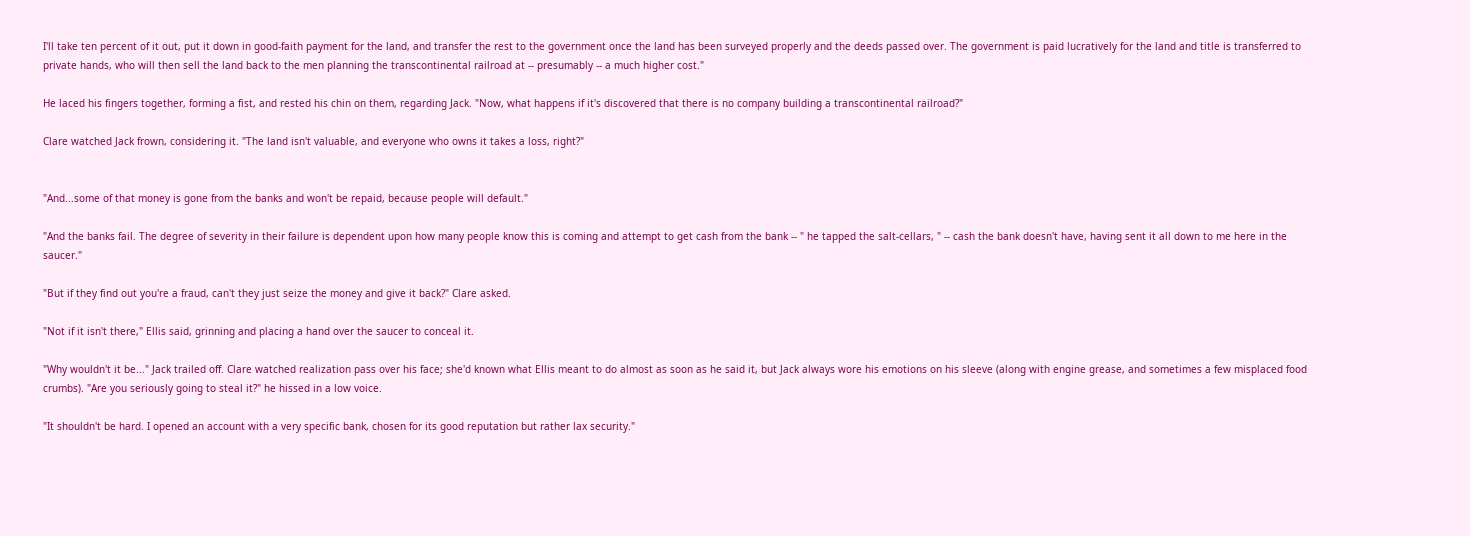I'll take ten percent of it out, put it down in good-faith payment for the land, and transfer the rest to the government once the land has been surveyed properly and the deeds passed over. The government is paid lucratively for the land and title is transferred to private hands, who will then sell the land back to the men planning the transcontinental railroad at -- presumably -- a much higher cost."

He laced his fingers together, forming a fist, and rested his chin on them, regarding Jack. "Now, what happens if it's discovered that there is no company building a transcontinental railroad?"

Clare watched Jack frown, considering it. "The land isn't valuable, and everyone who owns it takes a loss, right?"


"And...some of that money is gone from the banks and won't be repaid, because people will default."

"And the banks fail. The degree of severity in their failure is dependent upon how many people know this is coming and attempt to get cash from the bank -- " he tapped the salt-cellars, " -- cash the bank doesn't have, having sent it all down to me here in the saucer."

"But if they find out you're a fraud, can't they just seize the money and give it back?" Clare asked.

"Not if it isn't there," Ellis said, grinning and placing a hand over the saucer to conceal it.

"Why wouldn't it be..." Jack trailed off. Clare watched realization pass over his face; she'd known what Ellis meant to do almost as soon as he said it, but Jack always wore his emotions on his sleeve (along with engine grease, and sometimes a few misplaced food crumbs). "Are you seriously going to steal it?" he hissed in a low voice.

"It shouldn't be hard. I opened an account with a very specific bank, chosen for its good reputation but rather lax security."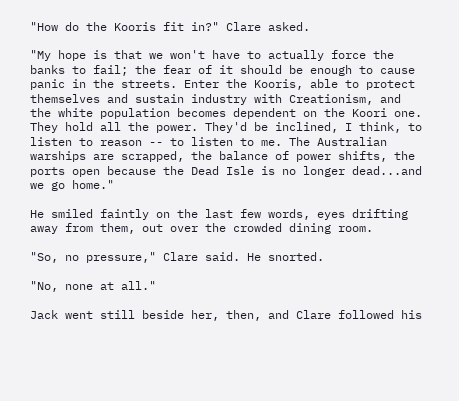"How do the Kooris fit in?" Clare asked.

"My hope is that we won't have to actually force the banks to fail; the fear of it should be enough to cause panic in the streets. Enter the Kooris, able to protect themselves and sustain industry with Creationism, and the white population becomes dependent on the Koori one. They hold all the power. They'd be inclined, I think, to listen to reason -- to listen to me. The Australian warships are scrapped, the balance of power shifts, the ports open because the Dead Isle is no longer dead...and we go home."

He smiled faintly on the last few words, eyes drifting away from them, out over the crowded dining room.

"So, no pressure," Clare said. He snorted.

"No, none at all."

Jack went still beside her, then, and Clare followed his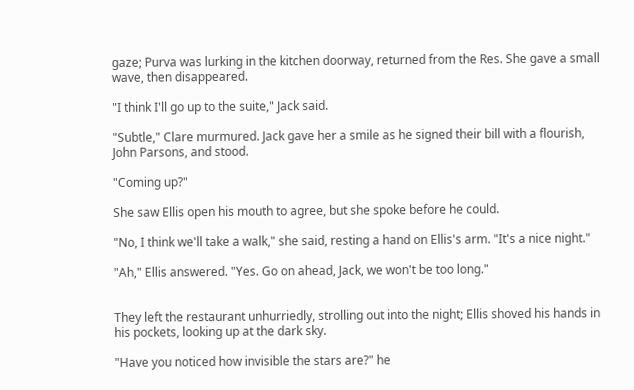gaze; Purva was lurking in the kitchen doorway, returned from the Res. She gave a small wave, then disappeared.

"I think I'll go up to the suite," Jack said.

"Subtle," Clare murmured. Jack gave her a smile as he signed their bill with a flourish, John Parsons, and stood.

"Coming up?"

She saw Ellis open his mouth to agree, but she spoke before he could.

"No, I think we'll take a walk," she said, resting a hand on Ellis's arm. "It's a nice night."

"Ah," Ellis answered. "Yes. Go on ahead, Jack, we won't be too long."


They left the restaurant unhurriedly, strolling out into the night; Ellis shoved his hands in his pockets, looking up at the dark sky.

"Have you noticed how invisible the stars are?" he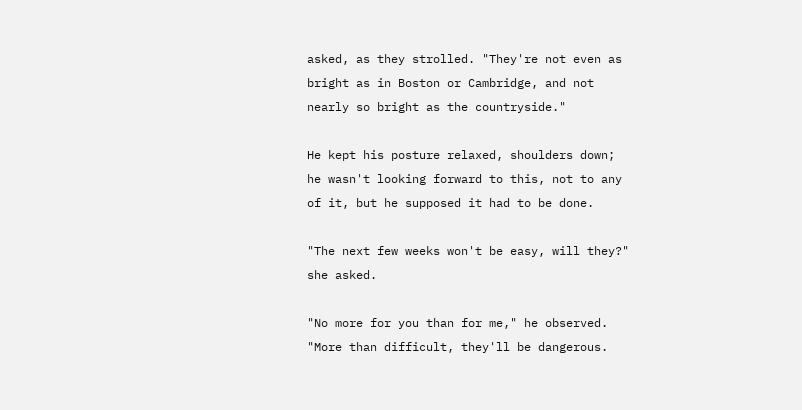asked, as they strolled. "They're not even as bright as in Boston or Cambridge, and not nearly so bright as the countryside."

He kept his posture relaxed, shoulders down; he wasn't looking forward to this, not to any of it, but he supposed it had to be done.

"The next few weeks won't be easy, will they?" she asked.

"No more for you than for me," he observed. "More than difficult, they'll be dangerous.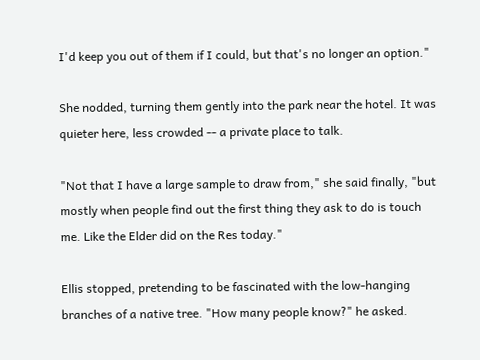I'd keep you out of them if I could, but that's no longer an option."

She nodded, turning them gently into the park near the hotel. It was quieter here, less crowded -- a private place to talk.

"Not that I have a large sample to draw from," she said finally, "but mostly when people find out the first thing they ask to do is touch me. Like the Elder did on the Res today."

Ellis stopped, pretending to be fascinated with the low-hanging branches of a native tree. "How many people know?" he asked.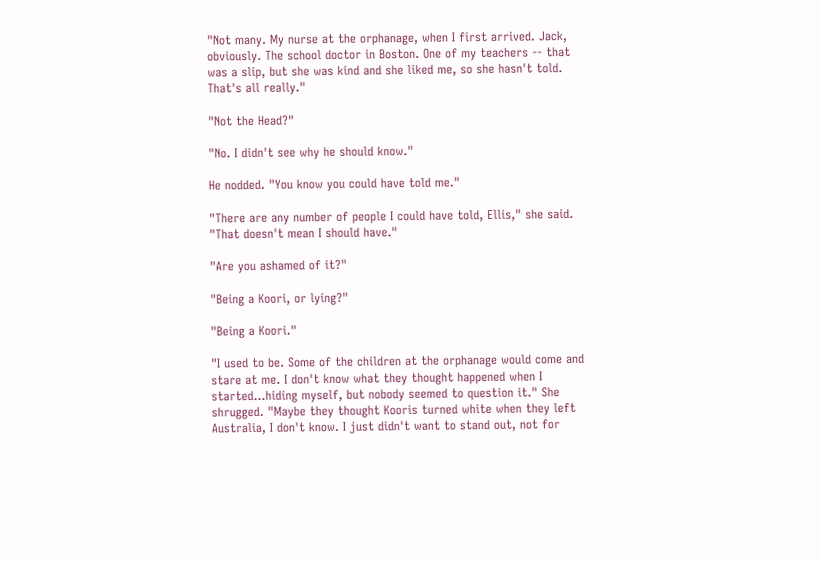"Not many. My nurse at the orphanage, when I first arrived. Jack, obviously. The school doctor in Boston. One of my teachers -- that was a slip, but she was kind and she liked me, so she hasn't told. That's all really."

"Not the Head?"

"No. I didn't see why he should know."

He nodded. "You know you could have told me."

"There are any number of people I could have told, Ellis," she said. "That doesn't mean I should have."

"Are you ashamed of it?"

"Being a Koori, or lying?"

"Being a Koori."

"I used to be. Some of the children at the orphanage would come and stare at me. I don't know what they thought happened when I started...hiding myself, but nobody seemed to question it." She shrugged. "Maybe they thought Kooris turned white when they left Australia, I don't know. I just didn't want to stand out, not for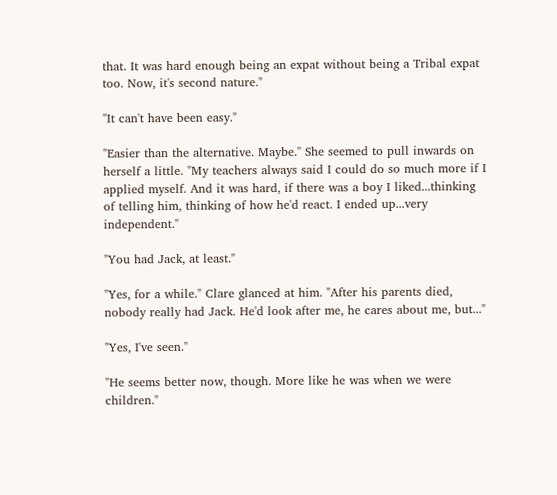that. It was hard enough being an expat without being a Tribal expat too. Now, it's second nature."

"It can't have been easy."

"Easier than the alternative. Maybe." She seemed to pull inwards on herself a little. "My teachers always said I could do so much more if I applied myself. And it was hard, if there was a boy I liked...thinking of telling him, thinking of how he'd react. I ended up...very independent."

"You had Jack, at least."

"Yes, for a while." Clare glanced at him. "After his parents died, nobody really had Jack. He'd look after me, he cares about me, but..."

"Yes, I've seen."

"He seems better now, though. More like he was when we were children."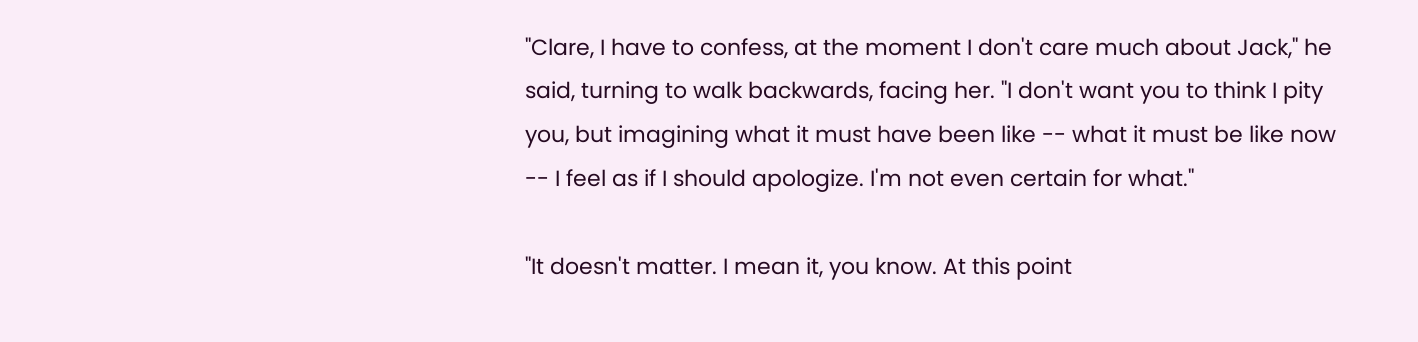"Clare, I have to confess, at the moment I don't care much about Jack," he said, turning to walk backwards, facing her. "I don't want you to think I pity you, but imagining what it must have been like -- what it must be like now -- I feel as if I should apologize. I'm not even certain for what."

"It doesn't matter. I mean it, you know. At this point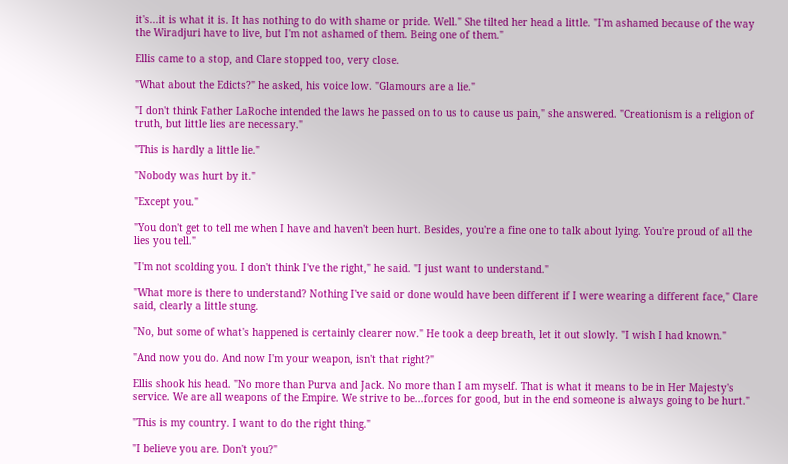it's...it is what it is. It has nothing to do with shame or pride. Well." She tilted her head a little. "I'm ashamed because of the way the Wiradjuri have to live, but I'm not ashamed of them. Being one of them."

Ellis came to a stop, and Clare stopped too, very close.

"What about the Edicts?" he asked, his voice low. "Glamours are a lie."

"I don't think Father LaRoche intended the laws he passed on to us to cause us pain," she answered. "Creationism is a religion of truth, but little lies are necessary."

"This is hardly a little lie."

"Nobody was hurt by it."

"Except you."

"You don't get to tell me when I have and haven't been hurt. Besides, you're a fine one to talk about lying. You're proud of all the lies you tell."

"I'm not scolding you. I don't think I've the right," he said. "I just want to understand."

"What more is there to understand? Nothing I've said or done would have been different if I were wearing a different face," Clare said, clearly a little stung.

"No, but some of what's happened is certainly clearer now." He took a deep breath, let it out slowly. "I wish I had known."

"And now you do. And now I'm your weapon, isn't that right?"

Ellis shook his head. "No more than Purva and Jack. No more than I am myself. That is what it means to be in Her Majesty's service. We are all weapons of the Empire. We strive to be...forces for good, but in the end someone is always going to be hurt."

"This is my country. I want to do the right thing."

"I believe you are. Don't you?"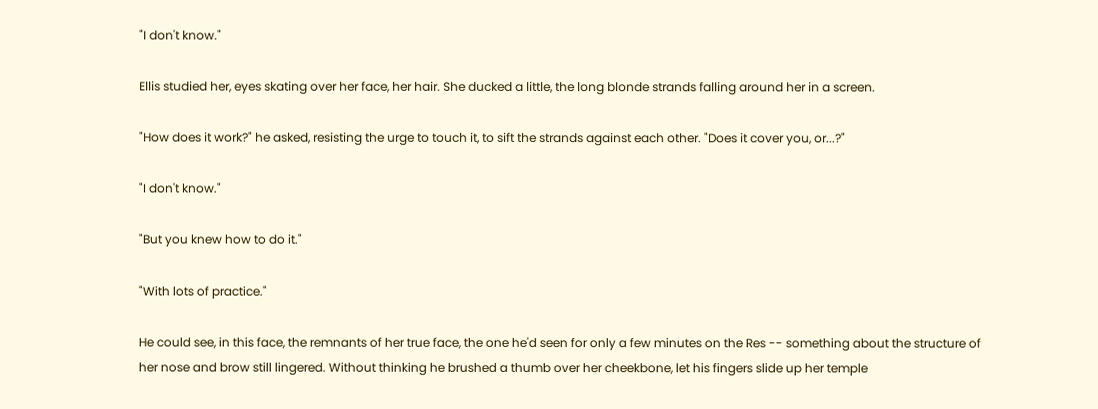"I don't know."

Ellis studied her, eyes skating over her face, her hair. She ducked a little, the long blonde strands falling around her in a screen.

"How does it work?" he asked, resisting the urge to touch it, to sift the strands against each other. "Does it cover you, or...?"

"I don't know."

"But you knew how to do it."

"With lots of practice."

He could see, in this face, the remnants of her true face, the one he'd seen for only a few minutes on the Res -- something about the structure of her nose and brow still lingered. Without thinking he brushed a thumb over her cheekbone, let his fingers slide up her temple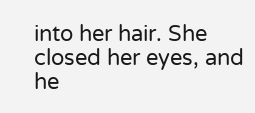into her hair. She closed her eyes, and he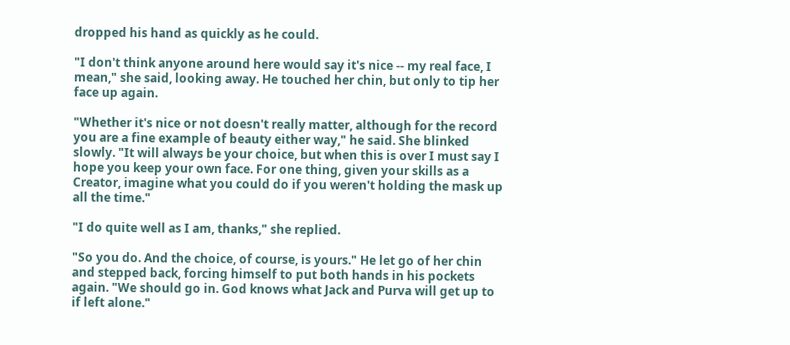dropped his hand as quickly as he could.

"I don't think anyone around here would say it's nice -- my real face, I mean," she said, looking away. He touched her chin, but only to tip her face up again.

"Whether it's nice or not doesn't really matter, although for the record you are a fine example of beauty either way," he said. She blinked slowly. "It will always be your choice, but when this is over I must say I hope you keep your own face. For one thing, given your skills as a Creator, imagine what you could do if you weren't holding the mask up all the time."

"I do quite well as I am, thanks," she replied.

"So you do. And the choice, of course, is yours." He let go of her chin and stepped back, forcing himself to put both hands in his pockets again. "We should go in. God knows what Jack and Purva will get up to if left alone."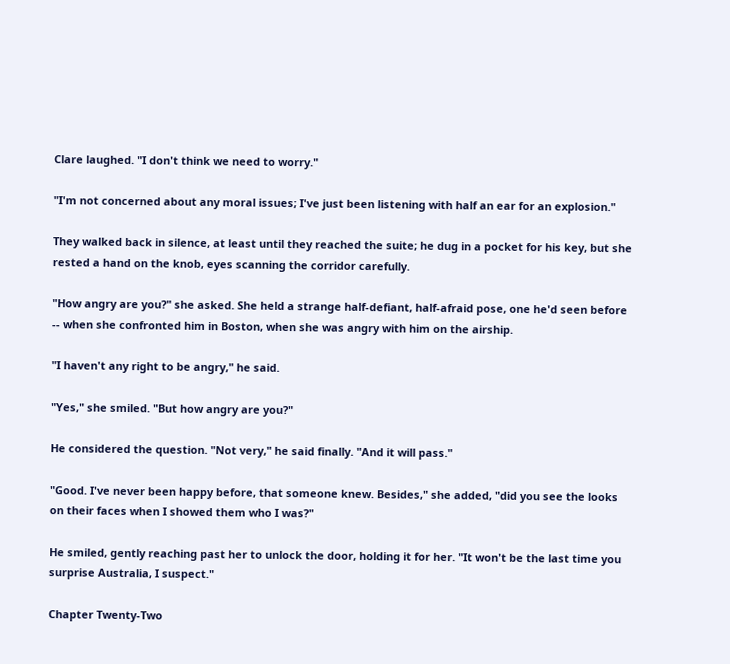Clare laughed. "I don't think we need to worry."

"I'm not concerned about any moral issues; I've just been listening with half an ear for an explosion."

They walked back in silence, at least until they reached the suite; he dug in a pocket for his key, but she rested a hand on the knob, eyes scanning the corridor carefully.

"How angry are you?" she asked. She held a strange half-defiant, half-afraid pose, one he'd seen before -- when she confronted him in Boston, when she was angry with him on the airship.

"I haven't any right to be angry," he said.

"Yes," she smiled. "But how angry are you?"

He considered the question. "Not very," he said finally. "And it will pass."

"Good. I've never been happy before, that someone knew. Besides," she added, "did you see the looks on their faces when I showed them who I was?"

He smiled, gently reaching past her to unlock the door, holding it for her. "It won't be the last time you surprise Australia, I suspect."

Chapter Twenty-Two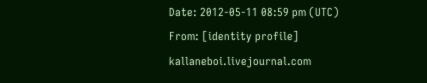Date: 2012-05-11 08:59 pm (UTC)
From: [identity profile] kallaneboi.livejournal.com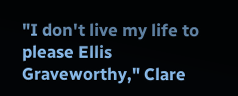"I don't live my life to please Ellis Graveworthy," Clare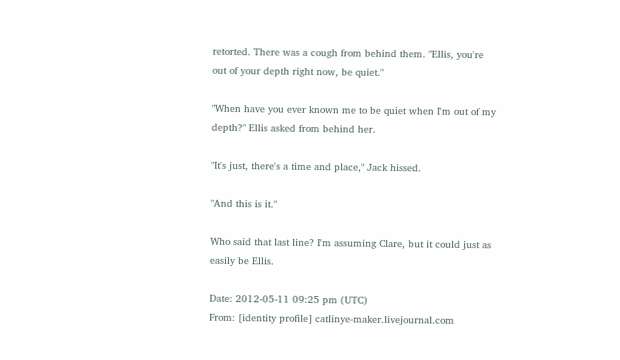retorted. There was a cough from behind them. "Ellis, you're out of your depth right now, be quiet."

"When have you ever known me to be quiet when I'm out of my depth?" Ellis asked from behind her.

"It's just, there's a time and place," Jack hissed.

"And this is it."

Who said that last line? I'm assuming Clare, but it could just as easily be Ellis.

Date: 2012-05-11 09:25 pm (UTC)
From: [identity profile] catlinye-maker.livejournal.com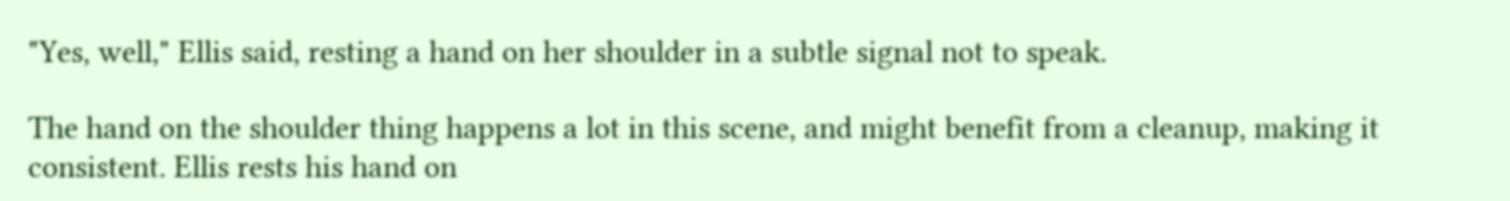"Yes, well," Ellis said, resting a hand on her shoulder in a subtle signal not to speak.

The hand on the shoulder thing happens a lot in this scene, and might benefit from a cleanup, making it consistent. Ellis rests his hand on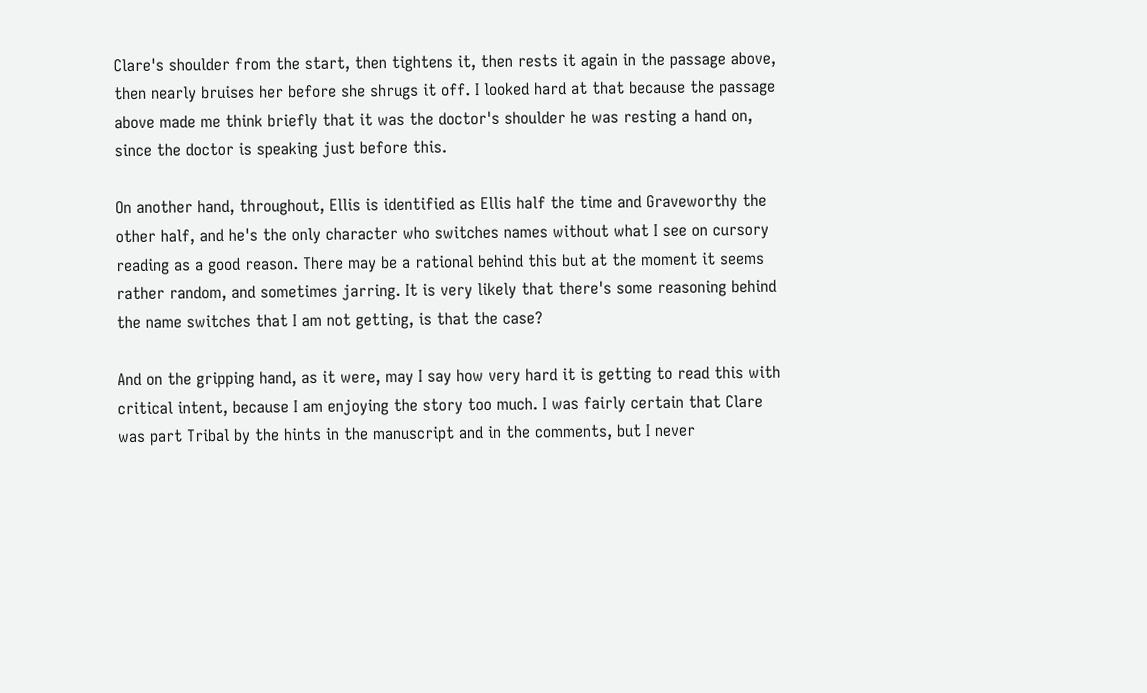Clare's shoulder from the start, then tightens it, then rests it again in the passage above, then nearly bruises her before she shrugs it off. I looked hard at that because the passage above made me think briefly that it was the doctor's shoulder he was resting a hand on, since the doctor is speaking just before this.

On another hand, throughout, Ellis is identified as Ellis half the time and Graveworthy the other half, and he's the only character who switches names without what I see on cursory reading as a good reason. There may be a rational behind this but at the moment it seems rather random, and sometimes jarring. It is very likely that there's some reasoning behind the name switches that I am not getting, is that the case?

And on the gripping hand, as it were, may I say how very hard it is getting to read this with critical intent, because I am enjoying the story too much. I was fairly certain that Clare was part Tribal by the hints in the manuscript and in the comments, but I never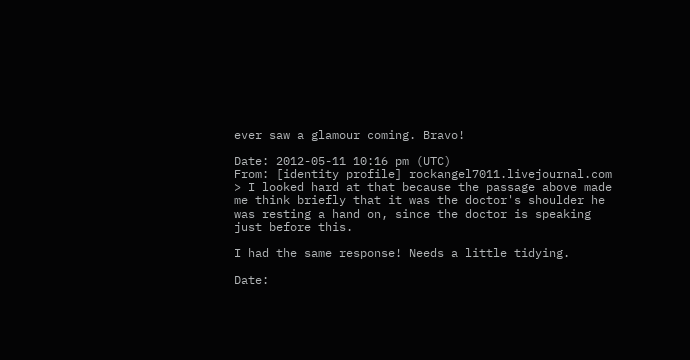ever saw a glamour coming. Bravo!

Date: 2012-05-11 10:16 pm (UTC)
From: [identity profile] rockangel7011.livejournal.com
> I looked hard at that because the passage above made me think briefly that it was the doctor's shoulder he was resting a hand on, since the doctor is speaking just before this.

I had the same response! Needs a little tidying.

Date: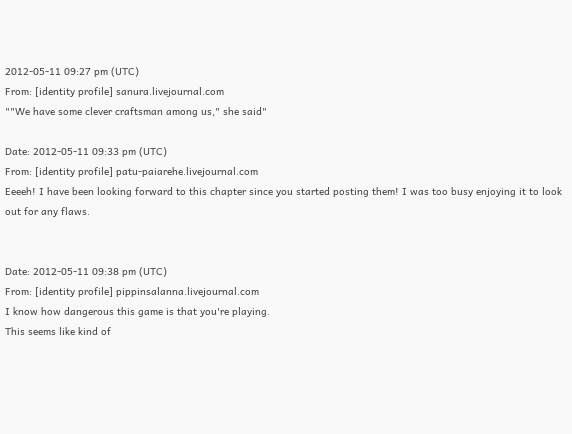2012-05-11 09:27 pm (UTC)
From: [identity profile] sanura.livejournal.com
""We have some clever craftsman among us," she said"

Date: 2012-05-11 09:33 pm (UTC)
From: [identity profile] patu-paiarehe.livejournal.com
Eeeeh! I have been looking forward to this chapter since you started posting them! I was too busy enjoying it to look out for any flaws.


Date: 2012-05-11 09:38 pm (UTC)
From: [identity profile] pippinsalanna.livejournal.com
I know how dangerous this game is that you're playing.
This seems like kind of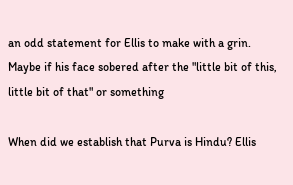an odd statement for Ellis to make with a grin. Maybe if his face sobered after the "little bit of this, little bit of that" or something

When did we establish that Purva is Hindu? Ellis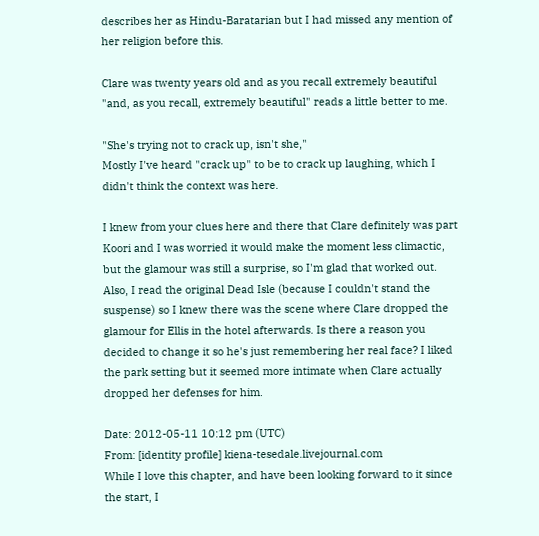describes her as Hindu-Baratarian but I had missed any mention of her religion before this.

Clare was twenty years old and as you recall extremely beautiful
"and, as you recall, extremely beautiful" reads a little better to me.

"She's trying not to crack up, isn't she,"
Mostly I've heard "crack up" to be to crack up laughing, which I didn't think the context was here.

I knew from your clues here and there that Clare definitely was part Koori and I was worried it would make the moment less climactic, but the glamour was still a surprise, so I'm glad that worked out. Also, I read the original Dead Isle (because I couldn't stand the suspense) so I knew there was the scene where Clare dropped the glamour for Ellis in the hotel afterwards. Is there a reason you decided to change it so he's just remembering her real face? I liked the park setting but it seemed more intimate when Clare actually dropped her defenses for him.

Date: 2012-05-11 10:12 pm (UTC)
From: [identity profile] kiena-tesedale.livejournal.com
While I love this chapter, and have been looking forward to it since the start, I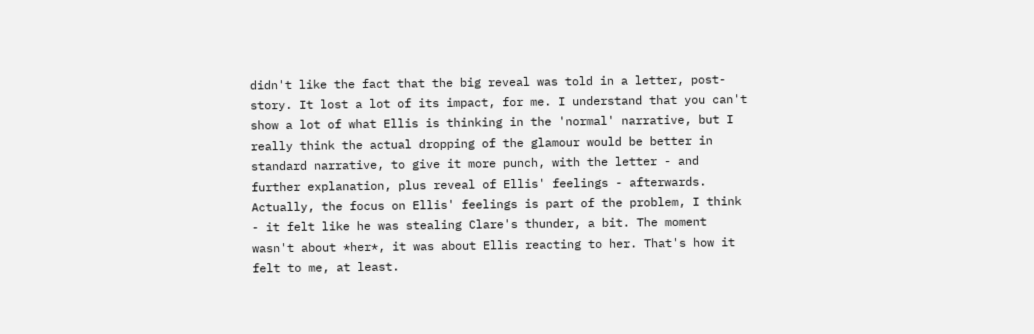didn't like the fact that the big reveal was told in a letter, post-story. It lost a lot of its impact, for me. I understand that you can't show a lot of what Ellis is thinking in the 'normal' narrative, but I really think the actual dropping of the glamour would be better in standard narrative, to give it more punch, with the letter - and further explanation, plus reveal of Ellis' feelings - afterwards. Actually, the focus on Ellis' feelings is part of the problem, I think - it felt like he was stealing Clare's thunder, a bit. The moment wasn't about *her*, it was about Ellis reacting to her. That's how it felt to me, at least.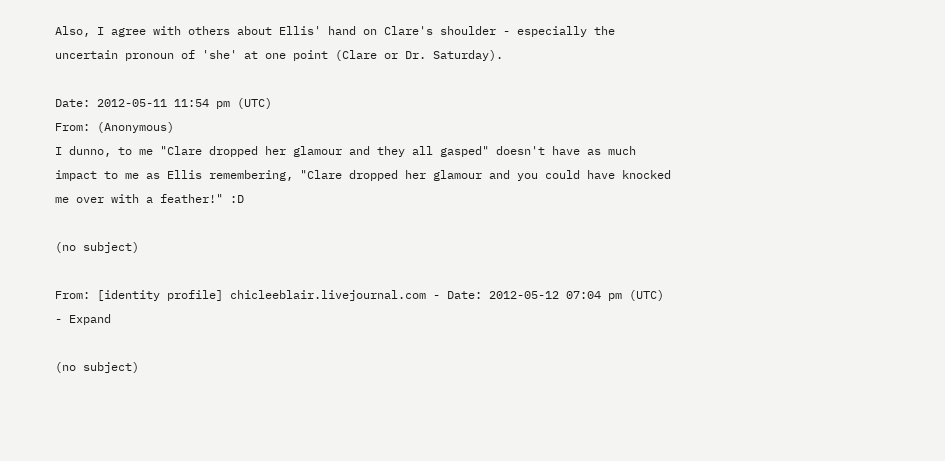Also, I agree with others about Ellis' hand on Clare's shoulder - especially the uncertain pronoun of 'she' at one point (Clare or Dr. Saturday).

Date: 2012-05-11 11:54 pm (UTC)
From: (Anonymous)
I dunno, to me "Clare dropped her glamour and they all gasped" doesn't have as much impact to me as Ellis remembering, "Clare dropped her glamour and you could have knocked me over with a feather!" :D

(no subject)

From: [identity profile] chicleeblair.livejournal.com - Date: 2012-05-12 07:04 pm (UTC) - Expand

(no subject)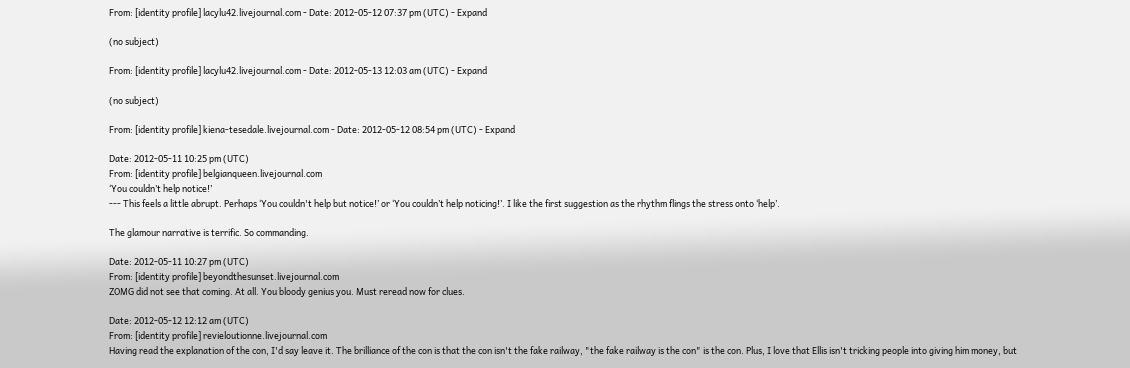From: [identity profile] lacylu42.livejournal.com - Date: 2012-05-12 07:37 pm (UTC) - Expand

(no subject)

From: [identity profile] lacylu42.livejournal.com - Date: 2012-05-13 12:03 am (UTC) - Expand

(no subject)

From: [identity profile] kiena-tesedale.livejournal.com - Date: 2012-05-12 08:54 pm (UTC) - Expand

Date: 2012-05-11 10:25 pm (UTC)
From: [identity profile] belgianqueen.livejournal.com
‘You couldn’t help notice!’
--- This feels a little abrupt. Perhaps ‘You couldn't help but notice!’ or ‘You couldn’t help noticing!’. I like the first suggestion as the rhythm flings the stress onto ‘help’.

The glamour narrative is terrific. So commanding.

Date: 2012-05-11 10:27 pm (UTC)
From: [identity profile] beyondthesunset.livejournal.com
ZOMG did not see that coming. At all. You bloody genius you. Must reread now for clues.

Date: 2012-05-12 12:12 am (UTC)
From: [identity profile] revieloutionne.livejournal.com
Having read the explanation of the con, I'd say leave it. The brilliance of the con is that the con isn't the fake railway, "the fake railway is the con" is the con. Plus, I love that Ellis isn't tricking people into giving him money, but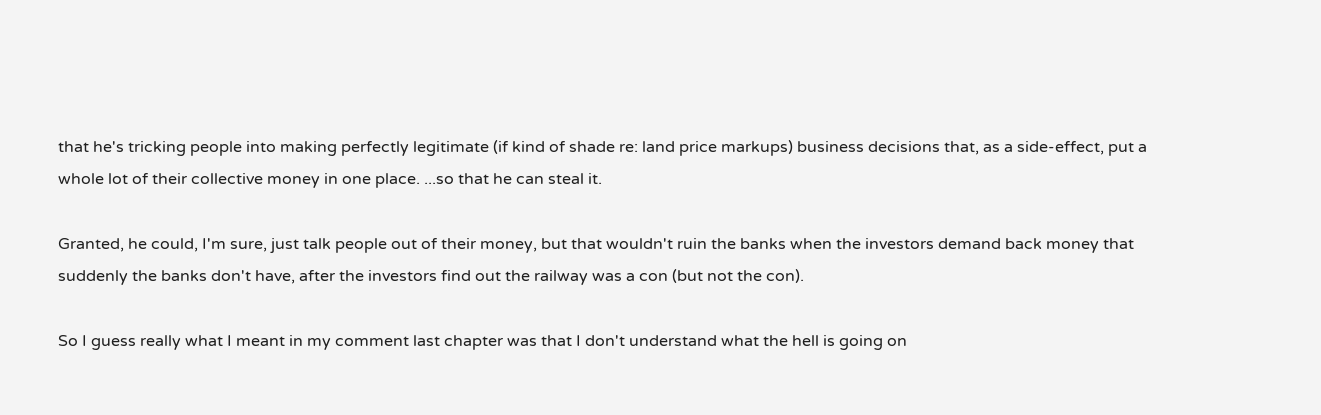that he's tricking people into making perfectly legitimate (if kind of shade re: land price markups) business decisions that, as a side-effect, put a whole lot of their collective money in one place. ...so that he can steal it.

Granted, he could, I'm sure, just talk people out of their money, but that wouldn't ruin the banks when the investors demand back money that suddenly the banks don't have, after the investors find out the railway was a con (but not the con).

So I guess really what I meant in my comment last chapter was that I don't understand what the hell is going on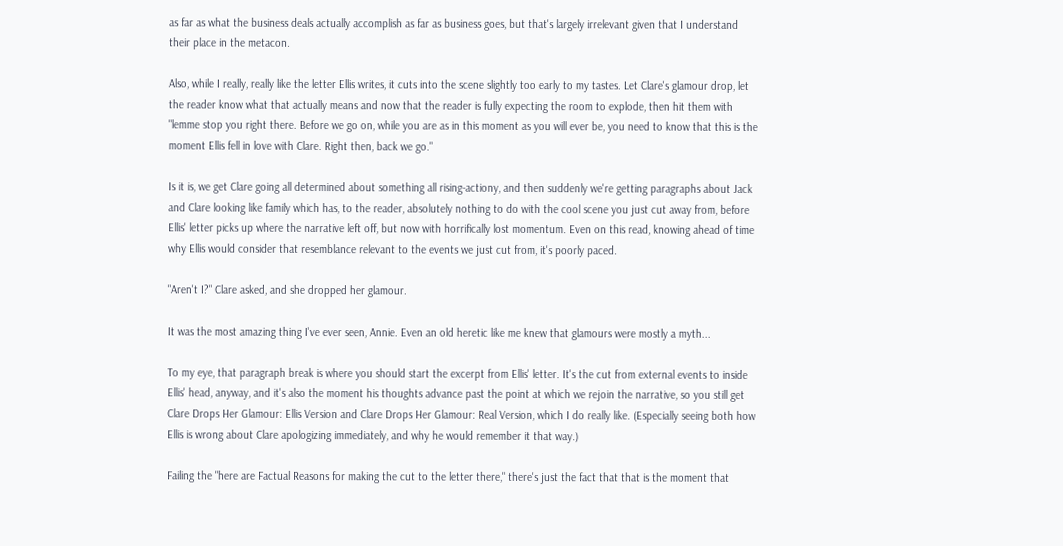as far as what the business deals actually accomplish as far as business goes, but that's largely irrelevant given that I understand their place in the metacon.

Also, while I really, really like the letter Ellis writes, it cuts into the scene slightly too early to my tastes. Let Clare's glamour drop, let the reader know what that actually means and now that the reader is fully expecting the room to explode, then hit them with "lemme stop you right there. Before we go on, while you are as in this moment as you will ever be, you need to know that this is the moment Ellis fell in love with Clare. Right then, back we go."

Is it is, we get Clare going all determined about something all rising-actiony, and then suddenly we're getting paragraphs about Jack and Clare looking like family which has, to the reader, absolutely nothing to do with the cool scene you just cut away from, before Ellis' letter picks up where the narrative left off, but now with horrifically lost momentum. Even on this read, knowing ahead of time why Ellis would consider that resemblance relevant to the events we just cut from, it's poorly paced.

"Aren't I?" Clare asked, and she dropped her glamour.

It was the most amazing thing I've ever seen, Annie. Even an old heretic like me knew that glamours were mostly a myth...

To my eye, that paragraph break is where you should start the excerpt from Ellis' letter. It's the cut from external events to inside Ellis' head, anyway, and it's also the moment his thoughts advance past the point at which we rejoin the narrative, so you still get Clare Drops Her Glamour: Ellis Version and Clare Drops Her Glamour: Real Version, which I do really like. (Especially seeing both how Ellis is wrong about Clare apologizing immediately, and why he would remember it that way.)

Failing the "here are Factual Reasons for making the cut to the letter there," there's just the fact that that is the moment that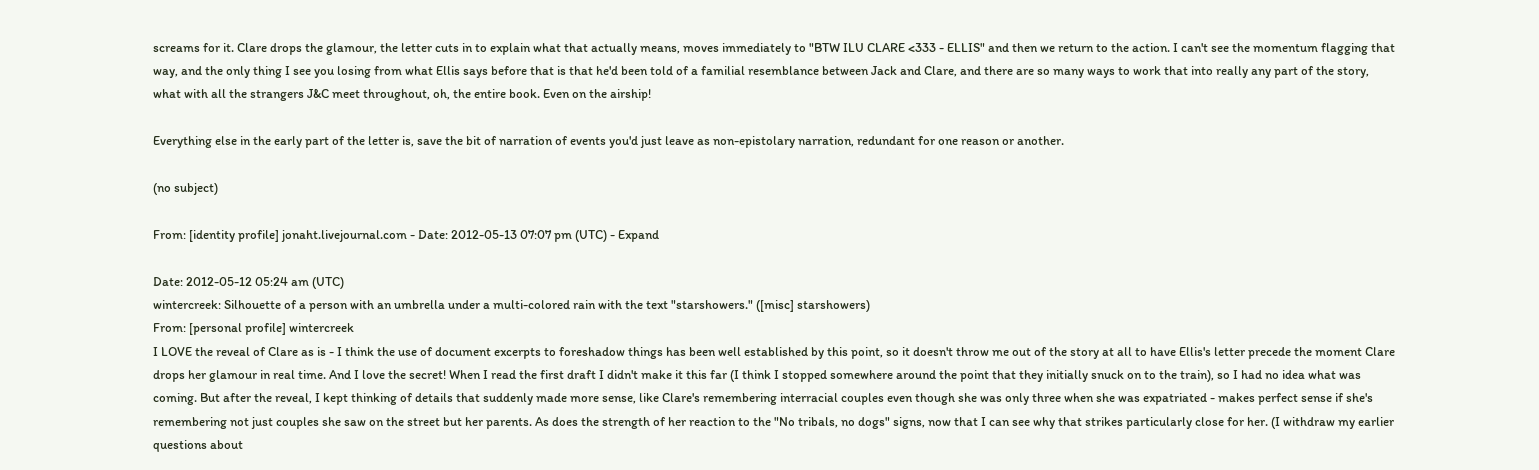screams for it. Clare drops the glamour, the letter cuts in to explain what that actually means, moves immediately to "BTW ILU CLARE <333 - ELLIS" and then we return to the action. I can't see the momentum flagging that way, and the only thing I see you losing from what Ellis says before that is that he'd been told of a familial resemblance between Jack and Clare, and there are so many ways to work that into really any part of the story, what with all the strangers J&C meet throughout, oh, the entire book. Even on the airship!

Everything else in the early part of the letter is, save the bit of narration of events you'd just leave as non-epistolary narration, redundant for one reason or another.

(no subject)

From: [identity profile] jonaht.livejournal.com - Date: 2012-05-13 07:07 pm (UTC) - Expand

Date: 2012-05-12 05:24 am (UTC)
wintercreek: Silhouette of a person with an umbrella under a multi-colored rain with the text "starshowers." ([misc] starshowers)
From: [personal profile] wintercreek
I LOVE the reveal of Clare as is - I think the use of document excerpts to foreshadow things has been well established by this point, so it doesn't throw me out of the story at all to have Ellis's letter precede the moment Clare drops her glamour in real time. And I love the secret! When I read the first draft I didn't make it this far (I think I stopped somewhere around the point that they initially snuck on to the train), so I had no idea what was coming. But after the reveal, I kept thinking of details that suddenly made more sense, like Clare's remembering interracial couples even though she was only three when she was expatriated - makes perfect sense if she's remembering not just couples she saw on the street but her parents. As does the strength of her reaction to the "No tribals, no dogs" signs, now that I can see why that strikes particularly close for her. (I withdraw my earlier questions about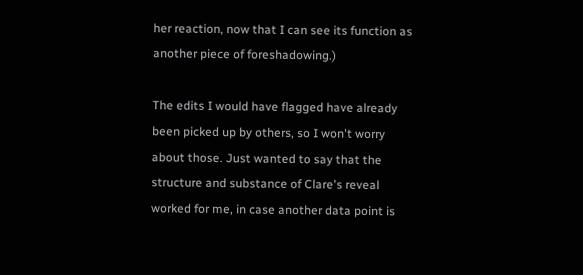her reaction, now that I can see its function as another piece of foreshadowing.)

The edits I would have flagged have already been picked up by others, so I won't worry about those. Just wanted to say that the structure and substance of Clare's reveal worked for me, in case another data point is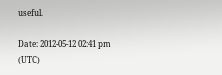useful.

Date: 2012-05-12 02:41 pm (UTC)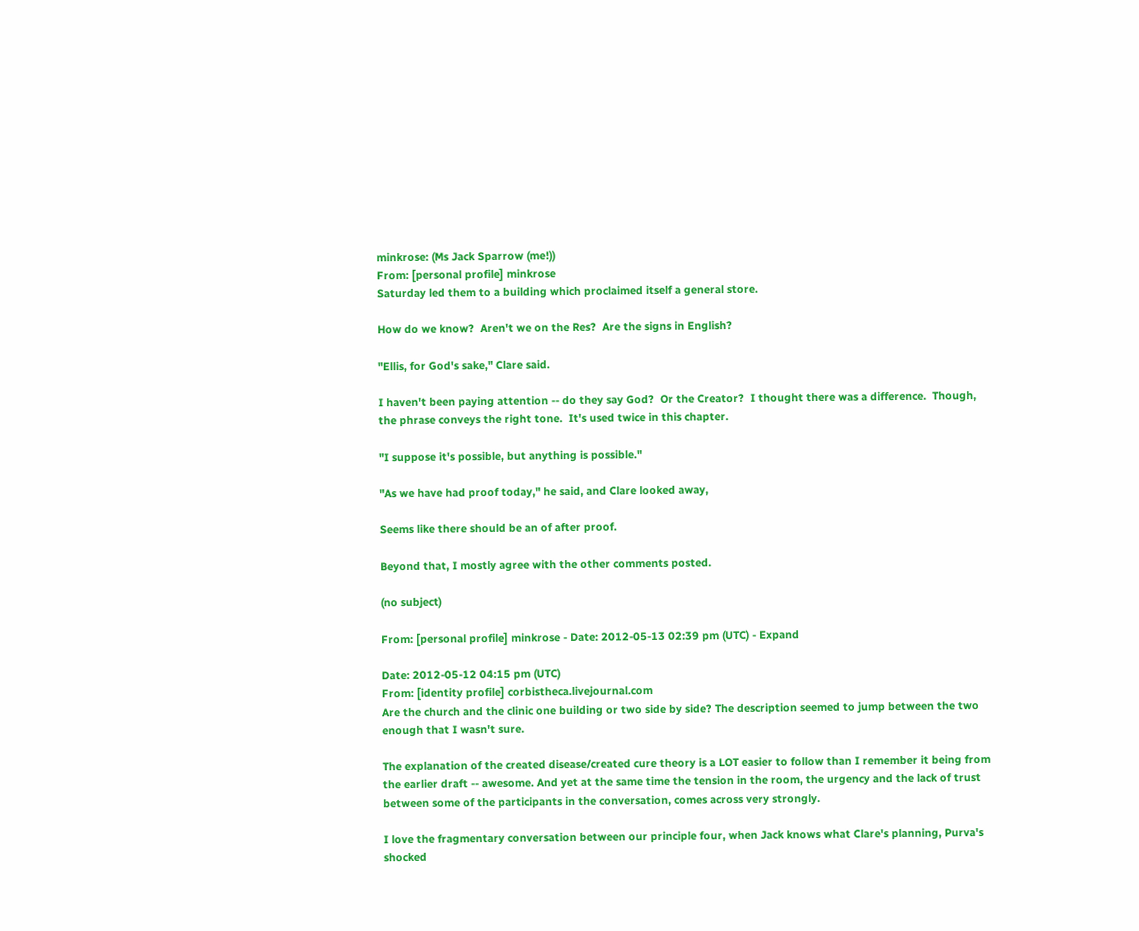minkrose: (Ms Jack Sparrow (me!))
From: [personal profile] minkrose
Saturday led them to a building which proclaimed itself a general store.

How do we know?  Aren't we on the Res?  Are the signs in English?

"Ellis, for God's sake," Clare said.

I haven't been paying attention -- do they say God?  Or the Creator?  I thought there was a difference.  Though, the phrase conveys the right tone.  It's used twice in this chapter.

"I suppose it's possible, but anything is possible."

"As we have had proof today," he said, and Clare looked away,

Seems like there should be an of after proof.

Beyond that, I mostly agree with the other comments posted.

(no subject)

From: [personal profile] minkrose - Date: 2012-05-13 02:39 pm (UTC) - Expand

Date: 2012-05-12 04:15 pm (UTC)
From: [identity profile] corbistheca.livejournal.com
Are the church and the clinic one building or two side by side? The description seemed to jump between the two enough that I wasn't sure.

The explanation of the created disease/created cure theory is a LOT easier to follow than I remember it being from the earlier draft -- awesome. And yet at the same time the tension in the room, the urgency and the lack of trust between some of the participants in the conversation, comes across very strongly.

I love the fragmentary conversation between our principle four, when Jack knows what Clare's planning, Purva's shocked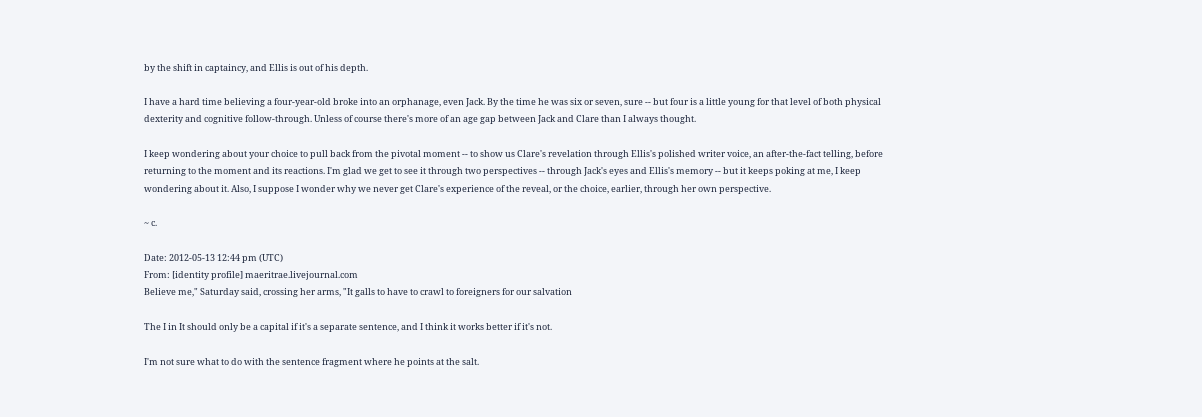by the shift in captaincy, and Ellis is out of his depth.

I have a hard time believing a four-year-old broke into an orphanage, even Jack. By the time he was six or seven, sure -- but four is a little young for that level of both physical dexterity and cognitive follow-through. Unless of course there's more of an age gap between Jack and Clare than I always thought.

I keep wondering about your choice to pull back from the pivotal moment -- to show us Clare's revelation through Ellis's polished writer voice, an after-the-fact telling, before returning to the moment and its reactions. I'm glad we get to see it through two perspectives -- through Jack's eyes and Ellis's memory -- but it keeps poking at me, I keep wondering about it. Also, I suppose I wonder why we never get Clare's experience of the reveal, or the choice, earlier, through her own perspective.

~ c.

Date: 2012-05-13 12:44 pm (UTC)
From: [identity profile] maeritrae.livejournal.com
Believe me," Saturday said, crossing her arms, "It galls to have to crawl to foreigners for our salvation

The I in It should only be a capital if it's a separate sentence, and I think it works better if it's not.

I'm not sure what to do with the sentence fragment where he points at the salt.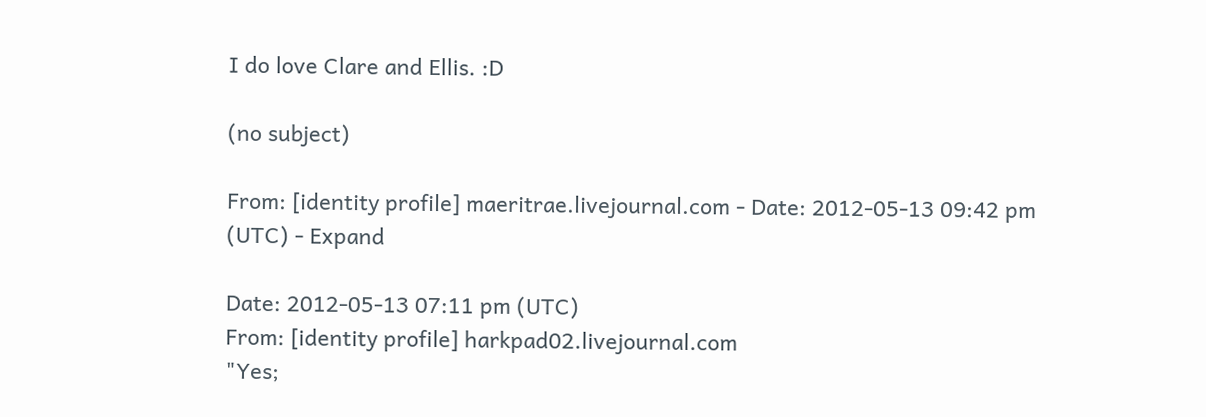I do love Clare and Ellis. :D

(no subject)

From: [identity profile] maeritrae.livejournal.com - Date: 2012-05-13 09:42 pm (UTC) - Expand

Date: 2012-05-13 07:11 pm (UTC)
From: [identity profile] harkpad02.livejournal.com
"Yes;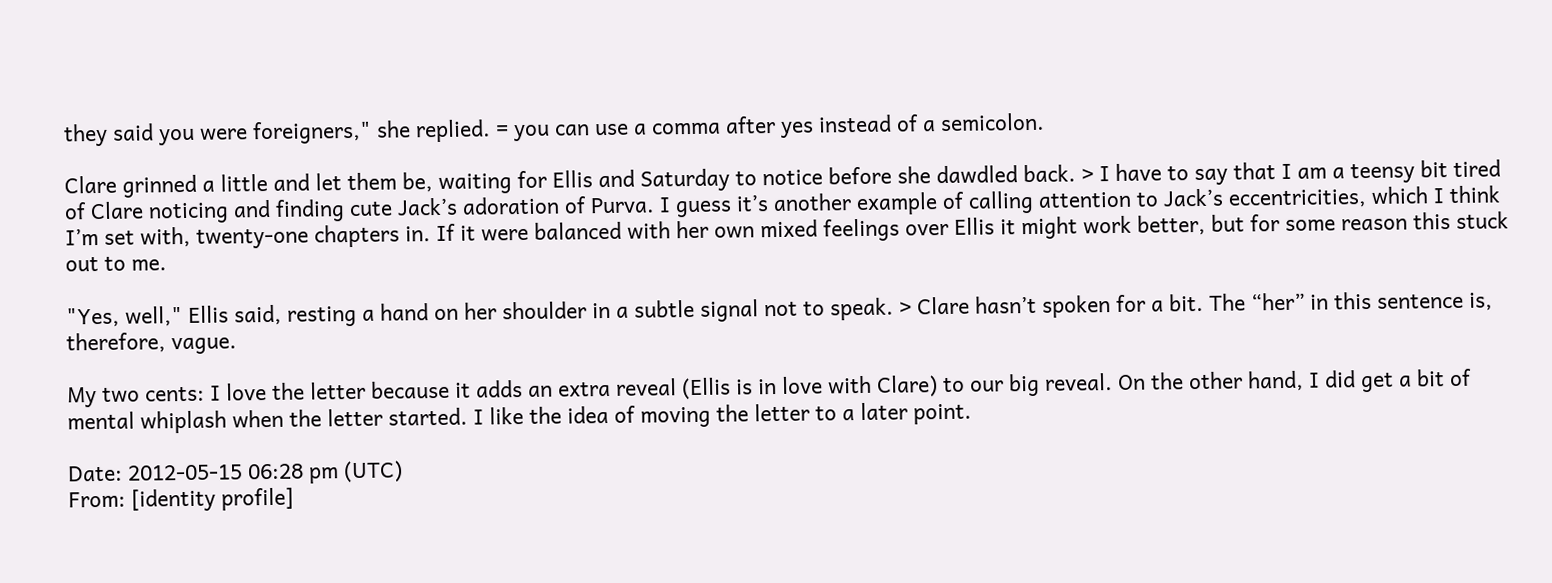they said you were foreigners," she replied. = you can use a comma after yes instead of a semicolon.

Clare grinned a little and let them be, waiting for Ellis and Saturday to notice before she dawdled back. > I have to say that I am a teensy bit tired of Clare noticing and finding cute Jack’s adoration of Purva. I guess it’s another example of calling attention to Jack’s eccentricities, which I think I’m set with, twenty-one chapters in. If it were balanced with her own mixed feelings over Ellis it might work better, but for some reason this stuck out to me.

"Yes, well," Ellis said, resting a hand on her shoulder in a subtle signal not to speak. > Clare hasn’t spoken for a bit. The “her” in this sentence is, therefore, vague.

My two cents: I love the letter because it adds an extra reveal (Ellis is in love with Clare) to our big reveal. On the other hand, I did get a bit of mental whiplash when the letter started. I like the idea of moving the letter to a later point.

Date: 2012-05-15 06:28 pm (UTC)
From: [identity profile]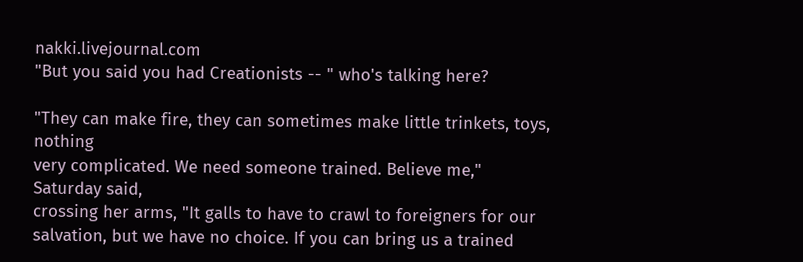nakki.livejournal.com
"But you said you had Creationists -- " who's talking here?

"They can make fire, they can sometimes make little trinkets, toys, nothing
very complicated. We need someone trained. Believe me," Saturday said,
crossing her arms, "It galls to have to crawl to foreigners for our
salvation, but we have no choice. If you can bring us a trained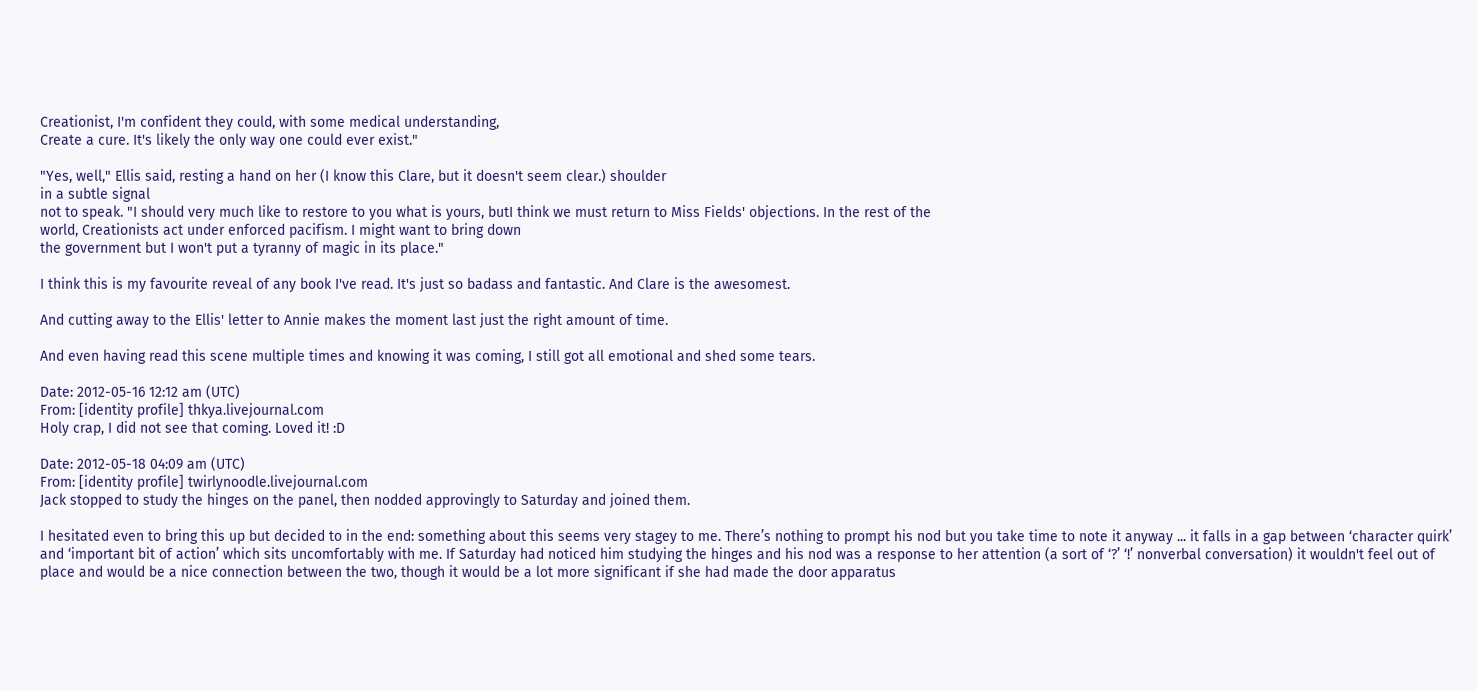Creationist, I'm confident they could, with some medical understanding,
Create a cure. It's likely the only way one could ever exist."

"Yes, well," Ellis said, resting a hand on her (I know this Clare, but it doesn't seem clear.) shoulder
in a subtle signal
not to speak. "I should very much like to restore to you what is yours, butI think we must return to Miss Fields' objections. In the rest of the
world, Creationists act under enforced pacifism. I might want to bring down
the government but I won't put a tyranny of magic in its place."

I think this is my favourite reveal of any book I've read. It's just so badass and fantastic. And Clare is the awesomest.

And cutting away to the Ellis' letter to Annie makes the moment last just the right amount of time.

And even having read this scene multiple times and knowing it was coming, I still got all emotional and shed some tears.

Date: 2012-05-16 12:12 am (UTC)
From: [identity profile] thkya.livejournal.com
Holy crap, I did not see that coming. Loved it! :D

Date: 2012-05-18 04:09 am (UTC)
From: [identity profile] twirlynoodle.livejournal.com
Jack stopped to study the hinges on the panel, then nodded approvingly to Saturday and joined them.

I hesitated even to bring this up but decided to in the end: something about this seems very stagey to me. There’s nothing to prompt his nod but you take time to note it anyway ... it falls in a gap between ‘character quirk’ and ‘important bit of action’ which sits uncomfortably with me. If Saturday had noticed him studying the hinges and his nod was a response to her attention (a sort of ‘?’ ‘!’ nonverbal conversation) it wouldn't feel out of place and would be a nice connection between the two, though it would be a lot more significant if she had made the door apparatus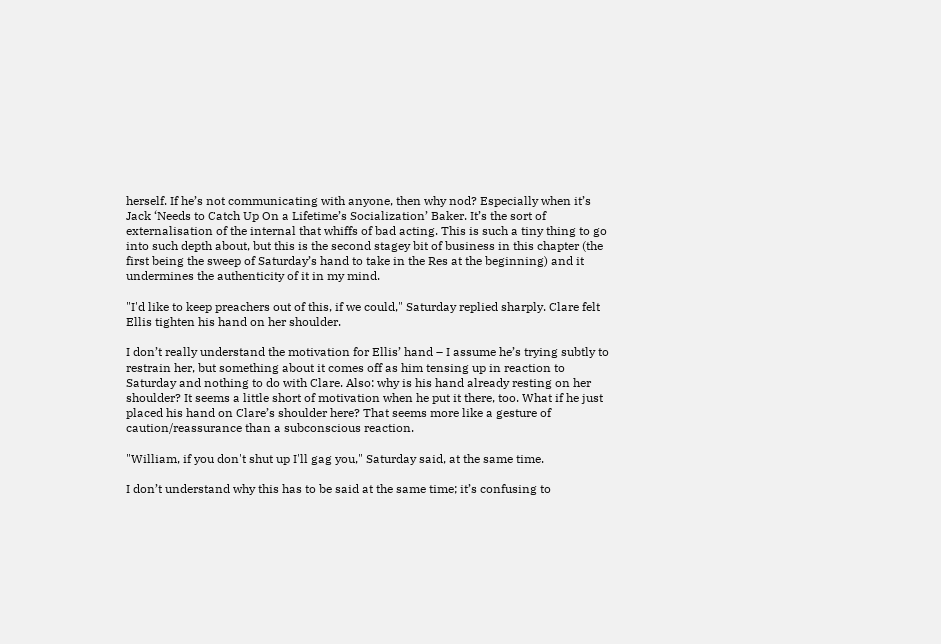herself. If he’s not communicating with anyone, then why nod? Especially when it’s Jack ‘Needs to Catch Up On a Lifetime’s Socialization’ Baker. It’s the sort of externalisation of the internal that whiffs of bad acting. This is such a tiny thing to go into such depth about, but this is the second stagey bit of business in this chapter (the first being the sweep of Saturday’s hand to take in the Res at the beginning) and it undermines the authenticity of it in my mind.

"I'd like to keep preachers out of this, if we could," Saturday replied sharply. Clare felt Ellis tighten his hand on her shoulder.

I don’t really understand the motivation for Ellis’ hand – I assume he’s trying subtly to restrain her, but something about it comes off as him tensing up in reaction to Saturday and nothing to do with Clare. Also: why is his hand already resting on her shoulder? It seems a little short of motivation when he put it there, too. What if he just placed his hand on Clare’s shoulder here? That seems more like a gesture of caution/reassurance than a subconscious reaction.

"William, if you don't shut up I'll gag you," Saturday said, at the same time.

I don’t understand why this has to be said at the same time; it’s confusing to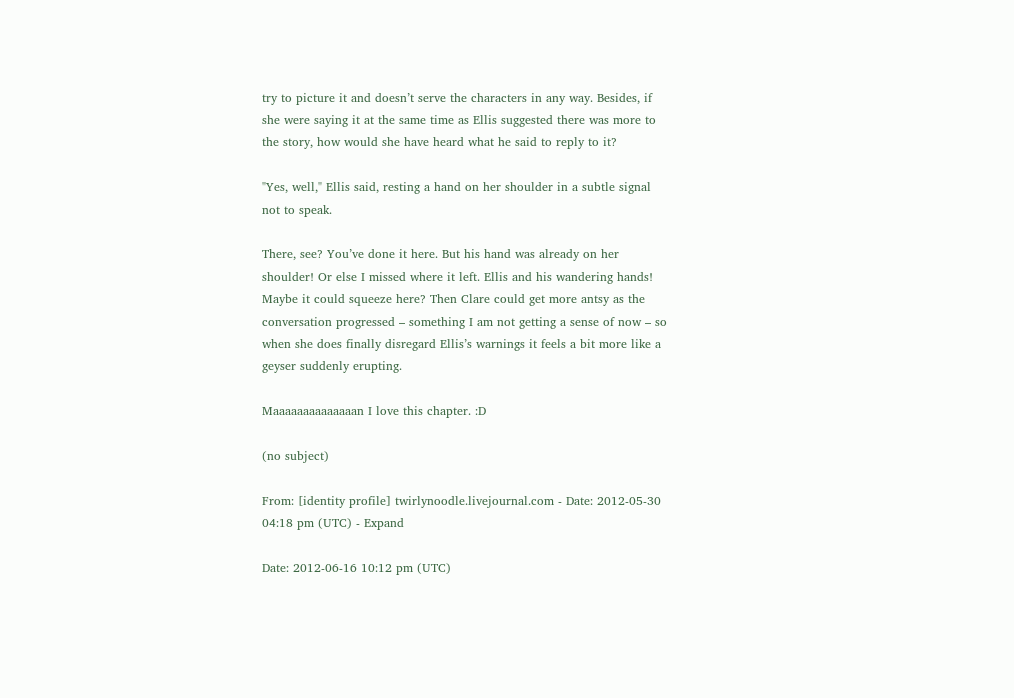try to picture it and doesn’t serve the characters in any way. Besides, if she were saying it at the same time as Ellis suggested there was more to the story, how would she have heard what he said to reply to it?

"Yes, well," Ellis said, resting a hand on her shoulder in a subtle signal not to speak.

There, see? You’ve done it here. But his hand was already on her shoulder! Or else I missed where it left. Ellis and his wandering hands! Maybe it could squeeze here? Then Clare could get more antsy as the conversation progressed – something I am not getting a sense of now – so when she does finally disregard Ellis’s warnings it feels a bit more like a geyser suddenly erupting.

Maaaaaaaaaaaaaan I love this chapter. :D

(no subject)

From: [identity profile] twirlynoodle.livejournal.com - Date: 2012-05-30 04:18 pm (UTC) - Expand

Date: 2012-06-16 10:12 pm (UTC)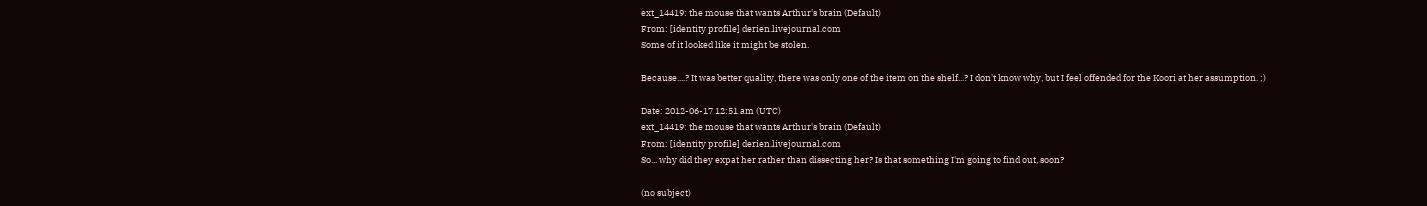ext_14419: the mouse that wants Arthur's brain (Default)
From: [identity profile] derien.livejournal.com
Some of it looked like it might be stolen.

Because....? It was better quality, there was only one of the item on the shelf...? I don't know why, but I feel offended for the Koori at her assumption. ;)

Date: 2012-06-17 12:51 am (UTC)
ext_14419: the mouse that wants Arthur's brain (Default)
From: [identity profile] derien.livejournal.com
So... why did they expat her rather than dissecting her? Is that something I'm going to find out, soon?

(no subject)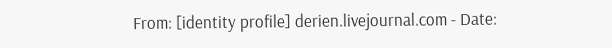From: [identity profile] derien.livejournal.com - Date: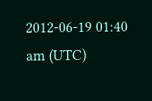2012-06-19 01:40 am (UTC)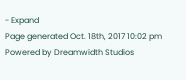- Expand
Page generated Oct. 18th, 2017 10:02 pm
Powered by Dreamwidth Studios